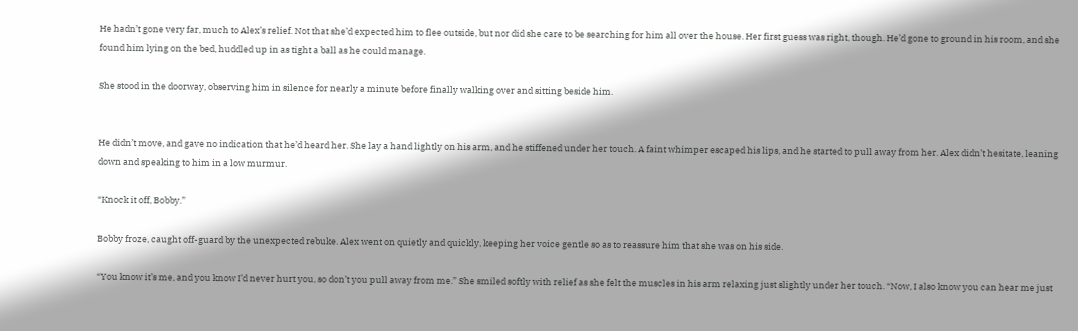He hadn’t gone very far, much to Alex’s relief. Not that she’d expected him to flee outside, but nor did she care to be searching for him all over the house. Her first guess was right, though. He’d gone to ground in his room, and she found him lying on the bed, huddled up in as tight a ball as he could manage.

She stood in the doorway, observing him in silence for nearly a minute before finally walking over and sitting beside him.


He didn’t move, and gave no indication that he’d heard her. She lay a hand lightly on his arm, and he stiffened under her touch. A faint whimper escaped his lips, and he started to pull away from her. Alex didn’t hesitate, leaning down and speaking to him in a low murmur.

“Knock it off, Bobby.”

Bobby froze, caught off-guard by the unexpected rebuke. Alex went on quietly and quickly, keeping her voice gentle so as to reassure him that she was on his side.

“You know it’s me, and you know I’d never hurt you, so don’t you pull away from me.” She smiled softly with relief as she felt the muscles in his arm relaxing just slightly under her touch. “Now, I also know you can hear me just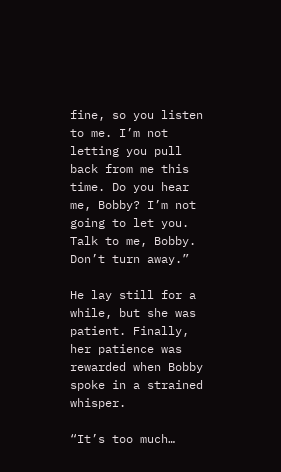fine, so you listen to me. I’m not letting you pull back from me this time. Do you hear me, Bobby? I’m not going to let you. Talk to me, Bobby. Don’t turn away.”

He lay still for a while, but she was patient. Finally, her patience was rewarded when Bobby spoke in a strained whisper.

“It’s too much…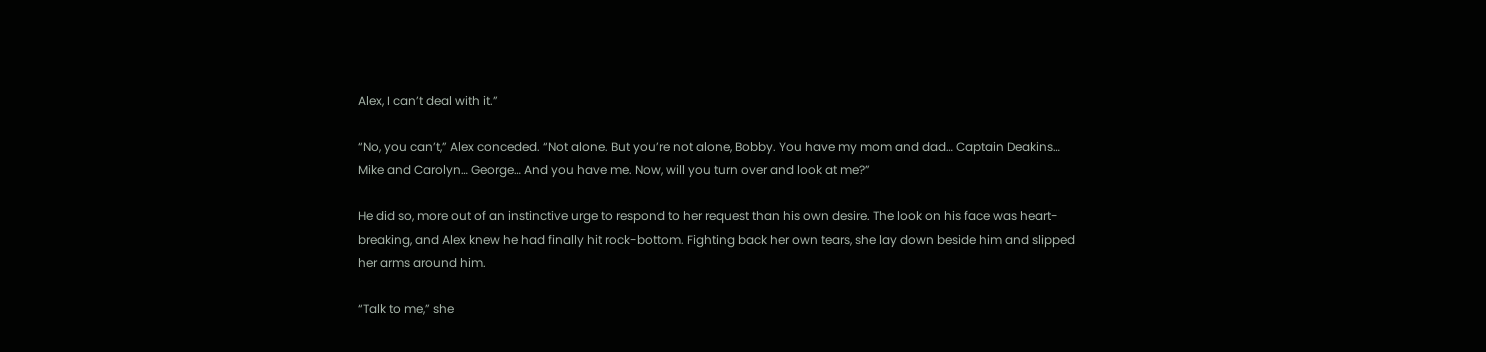Alex, I can’t deal with it.”

“No, you can’t,” Alex conceded. “Not alone. But you’re not alone, Bobby. You have my mom and dad… Captain Deakins… Mike and Carolyn… George… And you have me. Now, will you turn over and look at me?”

He did so, more out of an instinctive urge to respond to her request than his own desire. The look on his face was heart-breaking, and Alex knew he had finally hit rock-bottom. Fighting back her own tears, she lay down beside him and slipped her arms around him.

“Talk to me,” she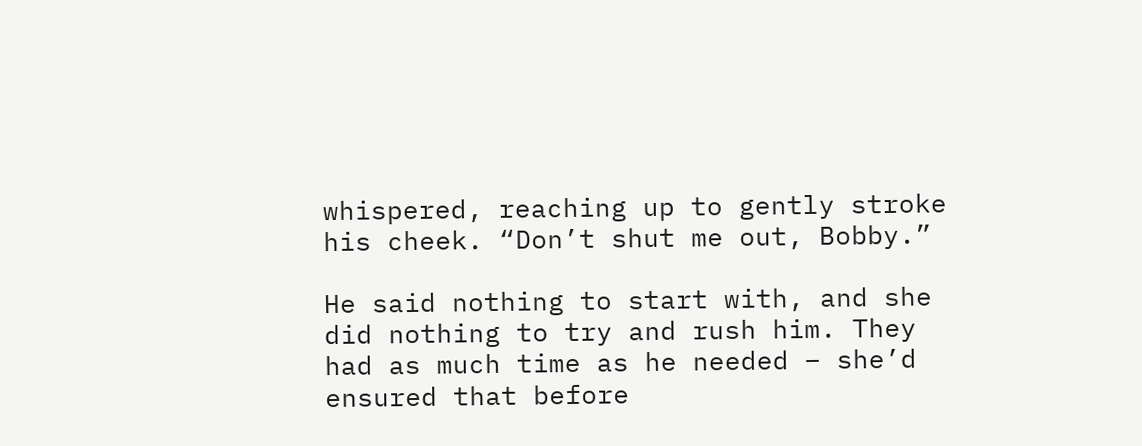whispered, reaching up to gently stroke his cheek. “Don’t shut me out, Bobby.”

He said nothing to start with, and she did nothing to try and rush him. They had as much time as he needed – she’d ensured that before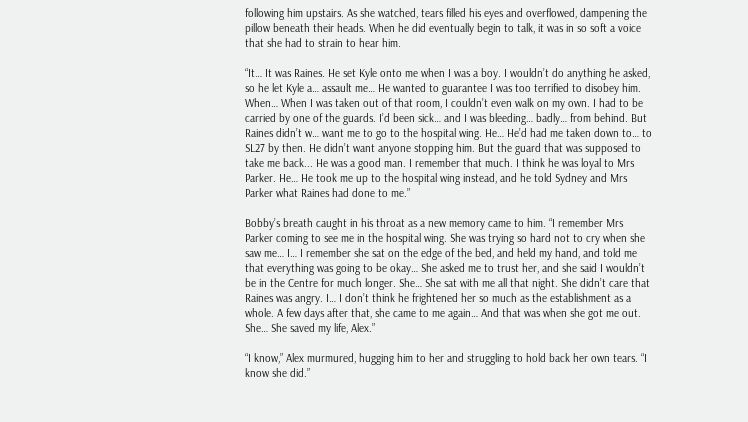following him upstairs. As she watched, tears filled his eyes and overflowed, dampening the pillow beneath their heads. When he did eventually begin to talk, it was in so soft a voice that she had to strain to hear him.

“It… It was Raines. He set Kyle onto me when I was a boy. I wouldn’t do anything he asked, so he let Kyle a… assault me… He wanted to guarantee I was too terrified to disobey him. When… When I was taken out of that room, I couldn’t even walk on my own. I had to be carried by one of the guards. I’d been sick… and I was bleeding… badly… from behind. But Raines didn’t w… want me to go to the hospital wing. He… He’d had me taken down to… to SL27 by then. He didn’t want anyone stopping him. But the guard that was supposed to take me back... He was a good man. I remember that much. I think he was loyal to Mrs Parker. He… He took me up to the hospital wing instead, and he told Sydney and Mrs Parker what Raines had done to me.”

Bobby’s breath caught in his throat as a new memory came to him. “I remember Mrs Parker coming to see me in the hospital wing. She was trying so hard not to cry when she saw me… I… I remember she sat on the edge of the bed, and held my hand, and told me that everything was going to be okay… She asked me to trust her, and she said I wouldn’t be in the Centre for much longer. She… She sat with me all that night. She didn’t care that Raines was angry. I… I don’t think he frightened her so much as the establishment as a whole. A few days after that, she came to me again… And that was when she got me out. She… She saved my life, Alex.”

“I know,” Alex murmured, hugging him to her and struggling to hold back her own tears. “I know she did.”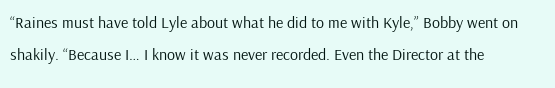“Raines must have told Lyle about what he did to me with Kyle,” Bobby went on shakily. “Because I… I know it was never recorded. Even the Director at the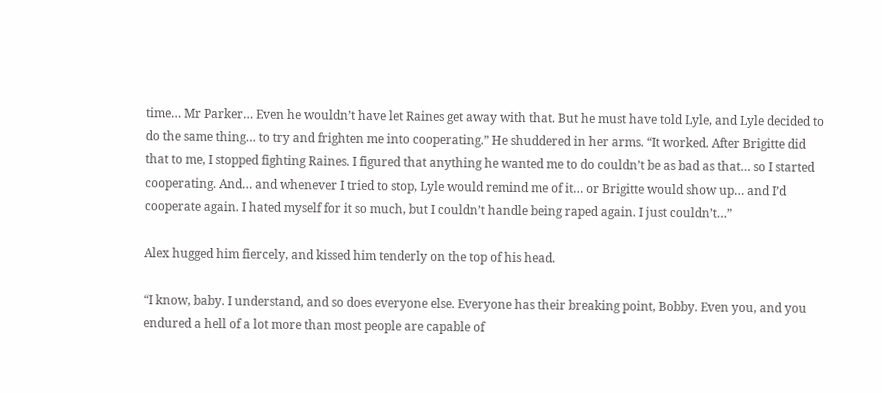time… Mr Parker… Even he wouldn’t have let Raines get away with that. But he must have told Lyle, and Lyle decided to do the same thing… to try and frighten me into cooperating.” He shuddered in her arms. “It worked. After Brigitte did that to me, I stopped fighting Raines. I figured that anything he wanted me to do couldn’t be as bad as that… so I started cooperating. And… and whenever I tried to stop, Lyle would remind me of it… or Brigitte would show up… and I’d cooperate again. I hated myself for it so much, but I couldn’t handle being raped again. I just couldn’t…”

Alex hugged him fiercely, and kissed him tenderly on the top of his head.

“I know, baby. I understand, and so does everyone else. Everyone has their breaking point, Bobby. Even you, and you endured a hell of a lot more than most people are capable of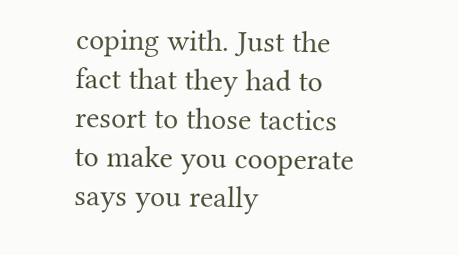coping with. Just the fact that they had to resort to those tactics to make you cooperate says you really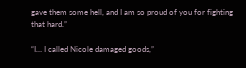gave them some hell, and I am so proud of you for fighting that hard.”

“I… I called Nicole damaged goods,”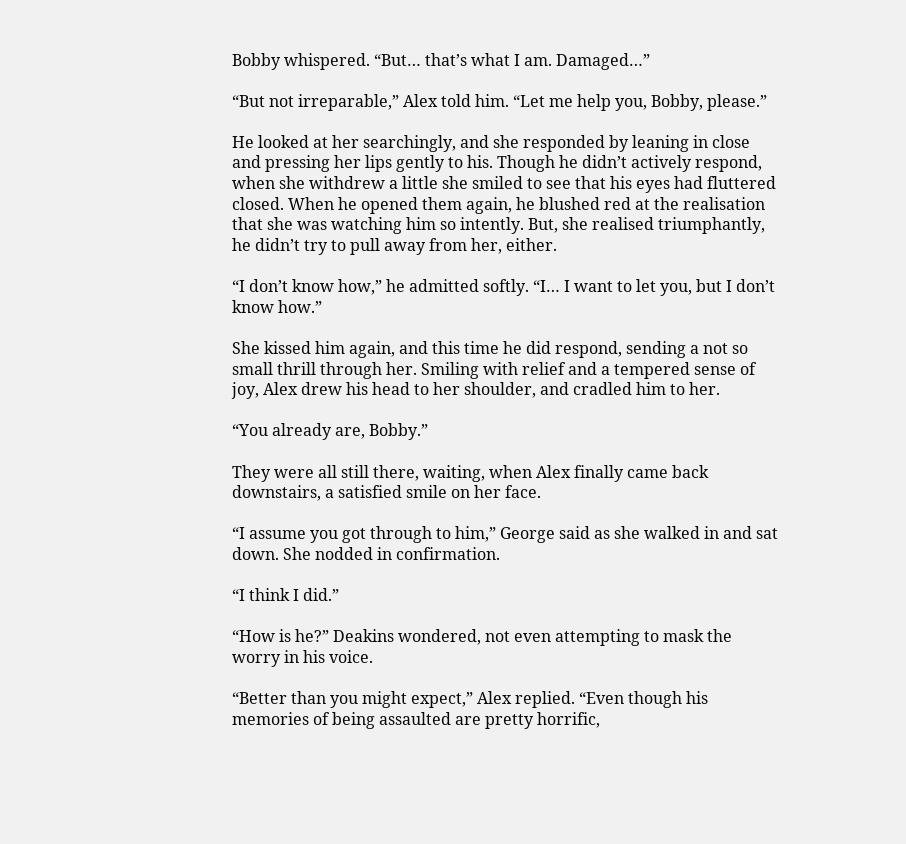Bobby whispered. “But… that’s what I am. Damaged…”

“But not irreparable,” Alex told him. “Let me help you, Bobby, please.”

He looked at her searchingly, and she responded by leaning in close and pressing her lips gently to his. Though he didn’t actively respond, when she withdrew a little she smiled to see that his eyes had fluttered closed. When he opened them again, he blushed red at the realisation that she was watching him so intently. But, she realised triumphantly, he didn’t try to pull away from her, either.

“I don’t know how,” he admitted softly. “I… I want to let you, but I don’t know how.”

She kissed him again, and this time he did respond, sending a not so small thrill through her. Smiling with relief and a tempered sense of joy, Alex drew his head to her shoulder, and cradled him to her.

“You already are, Bobby.”

They were all still there, waiting, when Alex finally came back downstairs, a satisfied smile on her face.

“I assume you got through to him,” George said as she walked in and sat down. She nodded in confirmation.

“I think I did.”

“How is he?” Deakins wondered, not even attempting to mask the worry in his voice.

“Better than you might expect,” Alex replied. “Even though his memories of being assaulted are pretty horrific,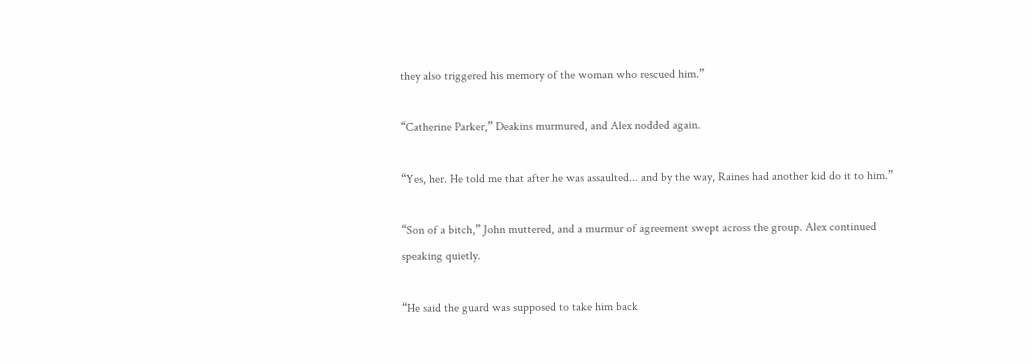they also triggered his memory of the woman who rescued him.”

“Catherine Parker,” Deakins murmured, and Alex nodded again.

“Yes, her. He told me that after he was assaulted... and by the way, Raines had another kid do it to him.”

“Son of a bitch,” John muttered, and a murmur of agreement swept across the group. Alex continued speaking quietly.

“He said the guard was supposed to take him back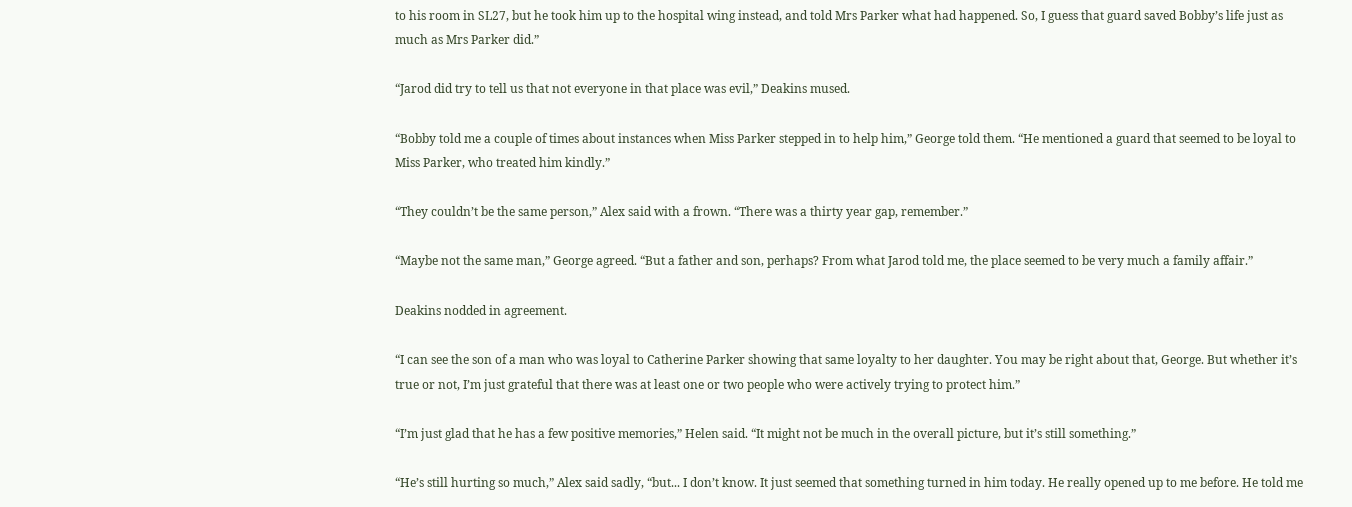to his room in SL27, but he took him up to the hospital wing instead, and told Mrs Parker what had happened. So, I guess that guard saved Bobby’s life just as much as Mrs Parker did.”

“Jarod did try to tell us that not everyone in that place was evil,” Deakins mused.

“Bobby told me a couple of times about instances when Miss Parker stepped in to help him,” George told them. “He mentioned a guard that seemed to be loyal to Miss Parker, who treated him kindly.”

“They couldn’t be the same person,” Alex said with a frown. “There was a thirty year gap, remember.”

“Maybe not the same man,” George agreed. “But a father and son, perhaps? From what Jarod told me, the place seemed to be very much a family affair.”

Deakins nodded in agreement.

“I can see the son of a man who was loyal to Catherine Parker showing that same loyalty to her daughter. You may be right about that, George. But whether it’s true or not, I’m just grateful that there was at least one or two people who were actively trying to protect him.”

“I’m just glad that he has a few positive memories,” Helen said. “It might not be much in the overall picture, but it’s still something.”

“He’s still hurting so much,” Alex said sadly, “but... I don’t know. It just seemed that something turned in him today. He really opened up to me before. He told me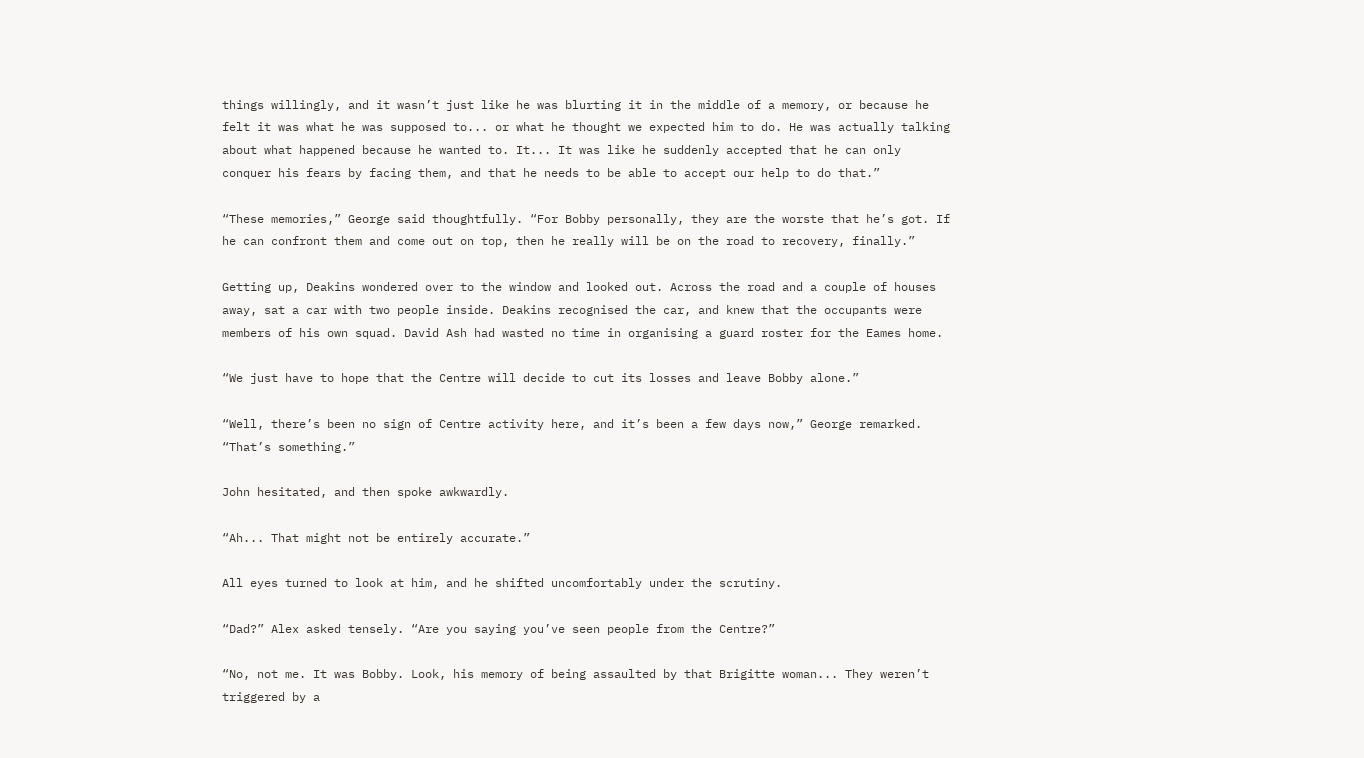things willingly, and it wasn’t just like he was blurting it in the middle of a memory, or because he felt it was what he was supposed to... or what he thought we expected him to do. He was actually talking about what happened because he wanted to. It... It was like he suddenly accepted that he can only conquer his fears by facing them, and that he needs to be able to accept our help to do that.”

“These memories,” George said thoughtfully. “For Bobby personally, they are the worste that he’s got. If he can confront them and come out on top, then he really will be on the road to recovery, finally.”

Getting up, Deakins wondered over to the window and looked out. Across the road and a couple of houses away, sat a car with two people inside. Deakins recognised the car, and knew that the occupants were members of his own squad. David Ash had wasted no time in organising a guard roster for the Eames home.

“We just have to hope that the Centre will decide to cut its losses and leave Bobby alone.”

“Well, there’s been no sign of Centre activity here, and it’s been a few days now,” George remarked. “That’s something.”

John hesitated, and then spoke awkwardly.

“Ah... That might not be entirely accurate.”

All eyes turned to look at him, and he shifted uncomfortably under the scrutiny.

“Dad?” Alex asked tensely. “Are you saying you’ve seen people from the Centre?”

“No, not me. It was Bobby. Look, his memory of being assaulted by that Brigitte woman... They weren’t triggered by a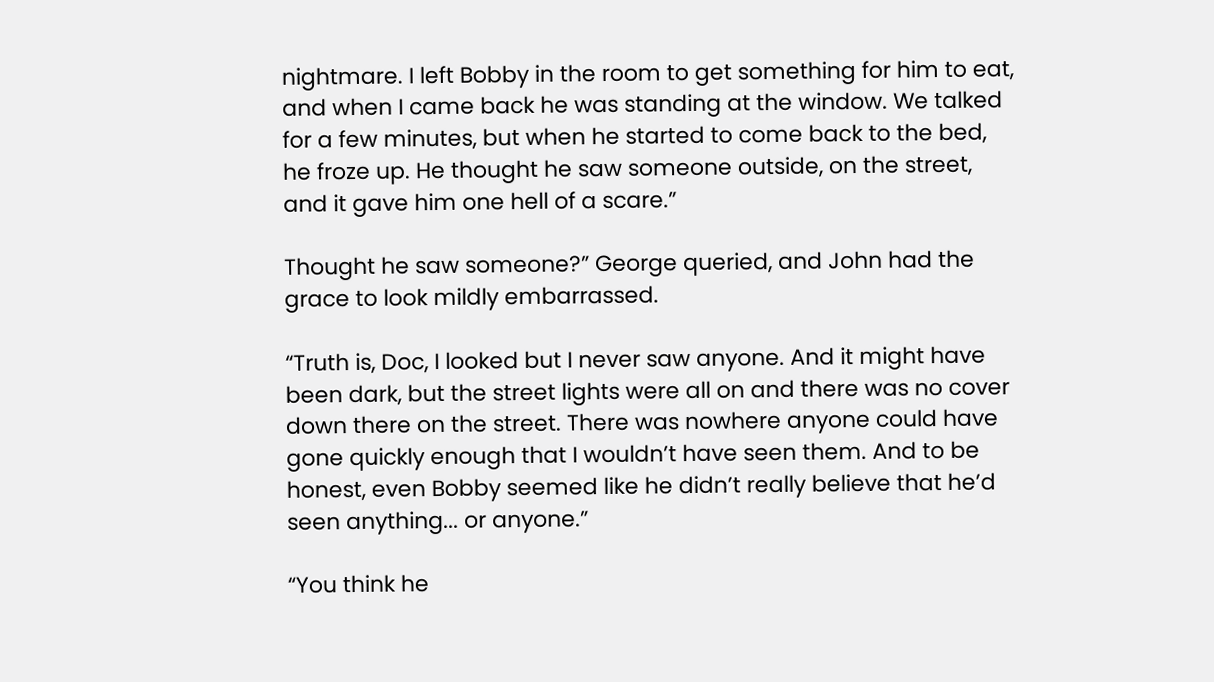nightmare. I left Bobby in the room to get something for him to eat, and when I came back he was standing at the window. We talked for a few minutes, but when he started to come back to the bed, he froze up. He thought he saw someone outside, on the street, and it gave him one hell of a scare.”

Thought he saw someone?” George queried, and John had the grace to look mildly embarrassed.

“Truth is, Doc, I looked but I never saw anyone. And it might have been dark, but the street lights were all on and there was no cover down there on the street. There was nowhere anyone could have gone quickly enough that I wouldn’t have seen them. And to be honest, even Bobby seemed like he didn’t really believe that he’d seen anything... or anyone.”

“You think he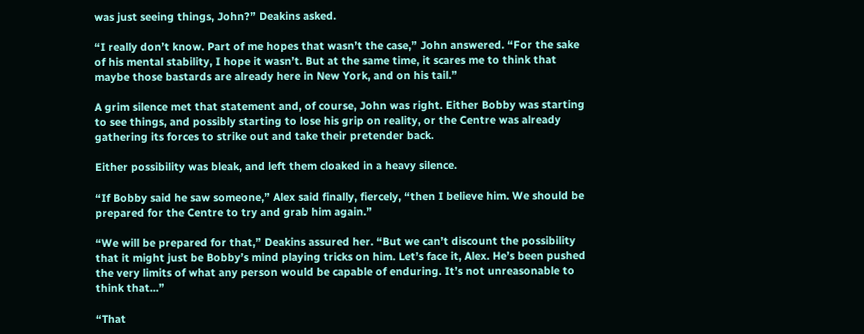was just seeing things, John?” Deakins asked.

“I really don’t know. Part of me hopes that wasn’t the case,” John answered. “For the sake of his mental stability, I hope it wasn’t. But at the same time, it scares me to think that maybe those bastards are already here in New York, and on his tail.”

A grim silence met that statement and, of course, John was right. Either Bobby was starting to see things, and possibly starting to lose his grip on reality, or the Centre was already gathering its forces to strike out and take their pretender back.

Either possibility was bleak, and left them cloaked in a heavy silence.

“If Bobby said he saw someone,” Alex said finally, fiercely, “then I believe him. We should be prepared for the Centre to try and grab him again.”

“We will be prepared for that,” Deakins assured her. “But we can’t discount the possibility that it might just be Bobby’s mind playing tricks on him. Let’s face it, Alex. He’s been pushed the very limits of what any person would be capable of enduring. It’s not unreasonable to think that...”

“That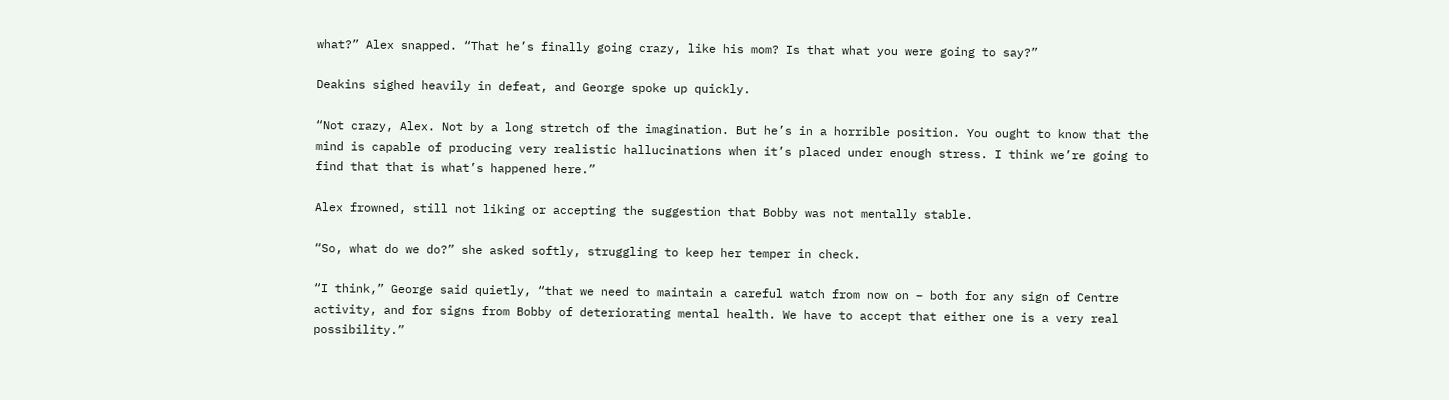what?” Alex snapped. “That he’s finally going crazy, like his mom? Is that what you were going to say?”

Deakins sighed heavily in defeat, and George spoke up quickly.

“Not crazy, Alex. Not by a long stretch of the imagination. But he’s in a horrible position. You ought to know that the mind is capable of producing very realistic hallucinations when it’s placed under enough stress. I think we’re going to find that that is what’s happened here.”

Alex frowned, still not liking or accepting the suggestion that Bobby was not mentally stable.

“So, what do we do?” she asked softly, struggling to keep her temper in check.

“I think,” George said quietly, “that we need to maintain a careful watch from now on – both for any sign of Centre activity, and for signs from Bobby of deteriorating mental health. We have to accept that either one is a very real possibility.”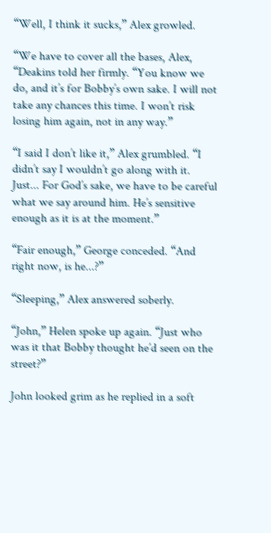“Well, I think it sucks,” Alex growled.

“We have to cover all the bases, Alex, “Deakins told her firmly. “You know we do, and it’s for Bobby’s own sake. I will not take any chances this time. I won’t risk losing him again, not in any way.”

“I said I don’t like it,” Alex grumbled. “I didn’t say I wouldn’t go along with it. Just... For God’s sake, we have to be careful what we say around him. He’s sensitive enough as it is at the moment.”

“Fair enough,” George conceded. “And right now, is he...?”

“Sleeping,” Alex answered soberly.

“John,” Helen spoke up again. “Just who was it that Bobby thought he’d seen on the street?”

John looked grim as he replied in a soft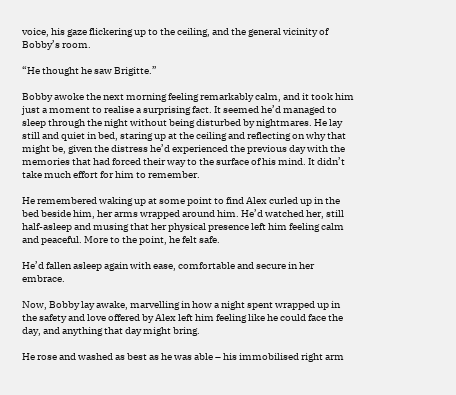voice, his gaze flickering up to the ceiling, and the general vicinity of Bobby’s room.

“He thought he saw Brigitte.”

Bobby awoke the next morning feeling remarkably calm, and it took him just a moment to realise a surprising fact. It seemed he’d managed to sleep through the night without being disturbed by nightmares. He lay still and quiet in bed, staring up at the ceiling and reflecting on why that might be, given the distress he’d experienced the previous day with the memories that had forced their way to the surface of his mind. It didn’t take much effort for him to remember.

He remembered waking up at some point to find Alex curled up in the bed beside him, her arms wrapped around him. He’d watched her, still half-asleep and musing that her physical presence left him feeling calm and peaceful. More to the point, he felt safe.

He’d fallen asleep again with ease, comfortable and secure in her embrace.

Now, Bobby lay awake, marvelling in how a night spent wrapped up in the safety and love offered by Alex left him feeling like he could face the day, and anything that day might bring.

He rose and washed as best as he was able – his immobilised right arm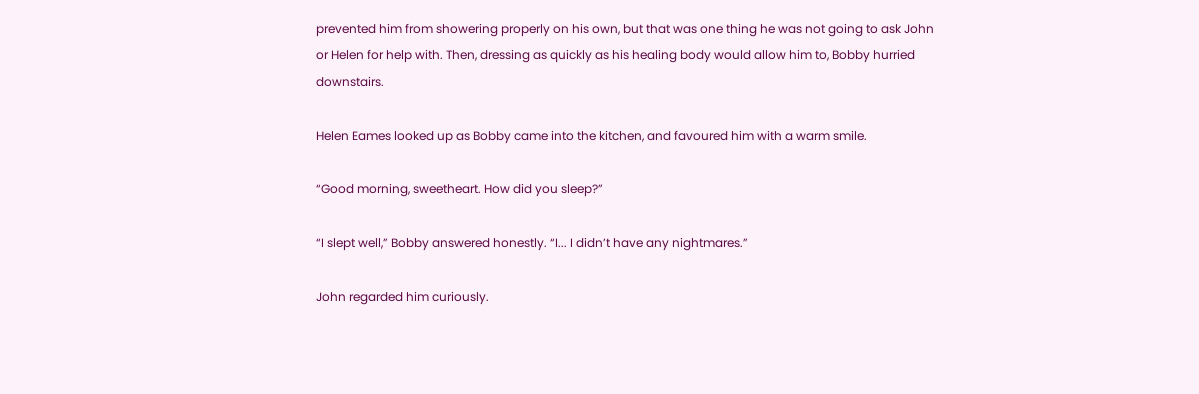prevented him from showering properly on his own, but that was one thing he was not going to ask John or Helen for help with. Then, dressing as quickly as his healing body would allow him to, Bobby hurried downstairs.

Helen Eames looked up as Bobby came into the kitchen, and favoured him with a warm smile.

“Good morning, sweetheart. How did you sleep?”

“I slept well,” Bobby answered honestly. “I... I didn’t have any nightmares.”

John regarded him curiously.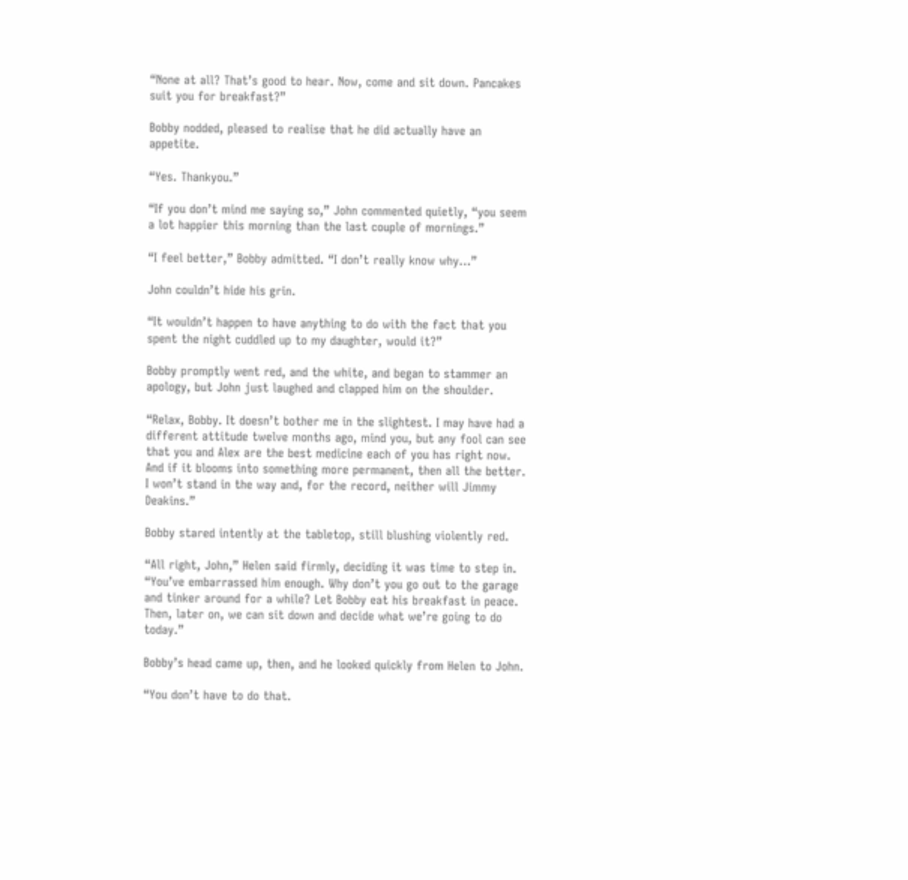“None at all? That’s good to hear. Now, come and sit down. Pancakes suit you for breakfast?”

Bobby nodded, pleased to realise that he did actually have an appetite.

“Yes. Thankyou.”

“If you don’t mind me saying so,” John commented quietly, “you seem a lot happier this morning than the last couple of mornings.”

“I feel better,” Bobby admitted. “I don’t really know why...”

John couldn’t hide his grin.

“It wouldn’t happen to have anything to do with the fact that you spent the night cuddled up to my daughter, would it?”

Bobby promptly went red, and the white, and began to stammer an apology, but John just laughed and clapped him on the shoulder.

“Relax, Bobby. It doesn’t bother me in the slightest. I may have had a different attitude twelve months ago, mind you, but any fool can see that you and Alex are the best medicine each of you has right now. And if it blooms into something more permanent, then all the better. I won’t stand in the way and, for the record, neither will Jimmy Deakins.”

Bobby stared intently at the tabletop, still blushing violently red.

“All right, John,” Helen said firmly, deciding it was time to step in. “You’ve embarrassed him enough. Why don’t you go out to the garage and tinker around for a while? Let Bobby eat his breakfast in peace. Then, later on, we can sit down and decide what we’re going to do today.”

Bobby’s head came up, then, and he looked quickly from Helen to John.

“You don’t have to do that.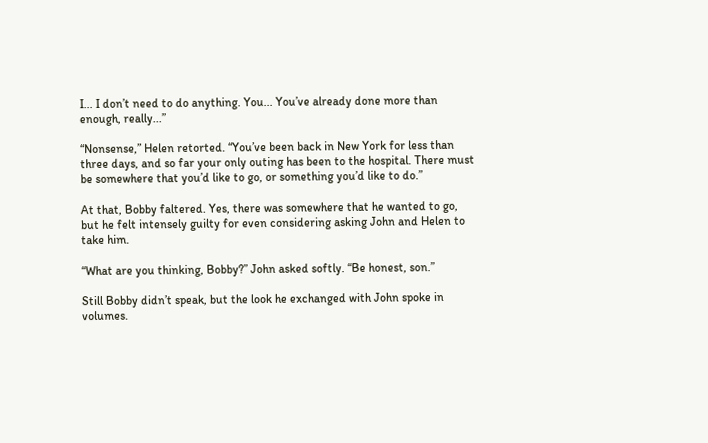I... I don’t need to do anything. You... You’ve already done more than enough, really...”

“Nonsense,” Helen retorted. “You’ve been back in New York for less than three days, and so far your only outing has been to the hospital. There must be somewhere that you’d like to go, or something you’d like to do.”

At that, Bobby faltered. Yes, there was somewhere that he wanted to go, but he felt intensely guilty for even considering asking John and Helen to take him.

“What are you thinking, Bobby?” John asked softly. “Be honest, son.”

Still Bobby didn’t speak, but the look he exchanged with John spoke in volumes.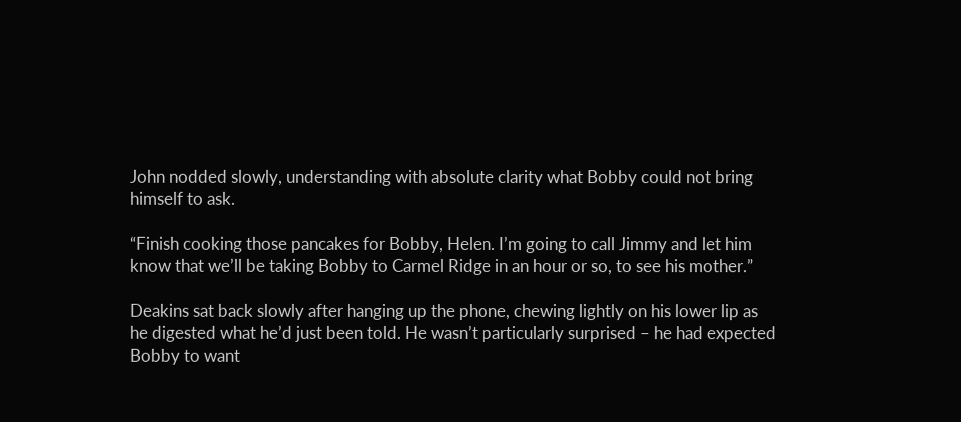John nodded slowly, understanding with absolute clarity what Bobby could not bring himself to ask.

“Finish cooking those pancakes for Bobby, Helen. I’m going to call Jimmy and let him know that we’ll be taking Bobby to Carmel Ridge in an hour or so, to see his mother.”

Deakins sat back slowly after hanging up the phone, chewing lightly on his lower lip as he digested what he’d just been told. He wasn’t particularly surprised – he had expected Bobby to want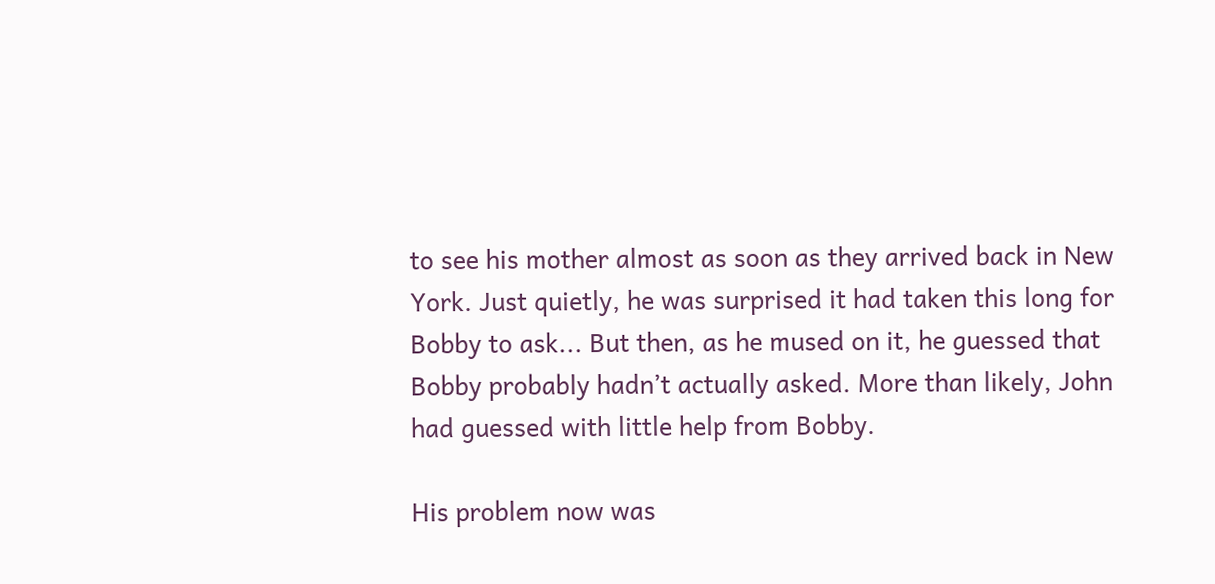to see his mother almost as soon as they arrived back in New York. Just quietly, he was surprised it had taken this long for Bobby to ask... But then, as he mused on it, he guessed that Bobby probably hadn’t actually asked. More than likely, John had guessed with little help from Bobby.

His problem now was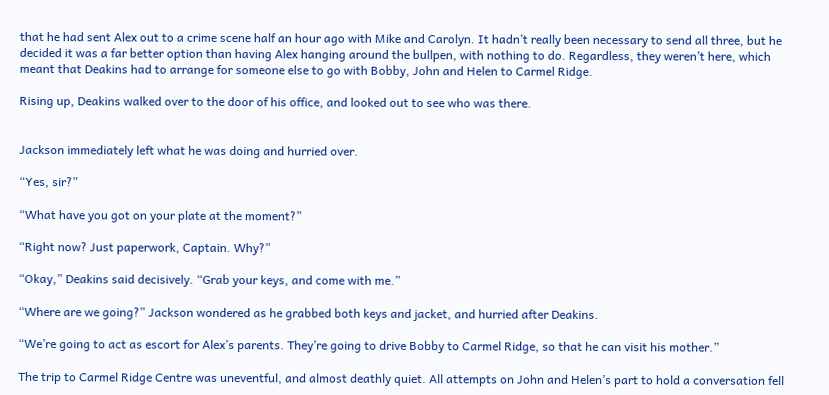that he had sent Alex out to a crime scene half an hour ago with Mike and Carolyn. It hadn’t really been necessary to send all three, but he decided it was a far better option than having Alex hanging around the bullpen, with nothing to do. Regardless, they weren’t here, which meant that Deakins had to arrange for someone else to go with Bobby, John and Helen to Carmel Ridge.

Rising up, Deakins walked over to the door of his office, and looked out to see who was there.


Jackson immediately left what he was doing and hurried over.

“Yes, sir?”

“What have you got on your plate at the moment?”

“Right now? Just paperwork, Captain. Why?”

“Okay,” Deakins said decisively. “Grab your keys, and come with me.”

“Where are we going?” Jackson wondered as he grabbed both keys and jacket, and hurried after Deakins.

“We’re going to act as escort for Alex’s parents. They’re going to drive Bobby to Carmel Ridge, so that he can visit his mother.”

The trip to Carmel Ridge Centre was uneventful, and almost deathly quiet. All attempts on John and Helen’s part to hold a conversation fell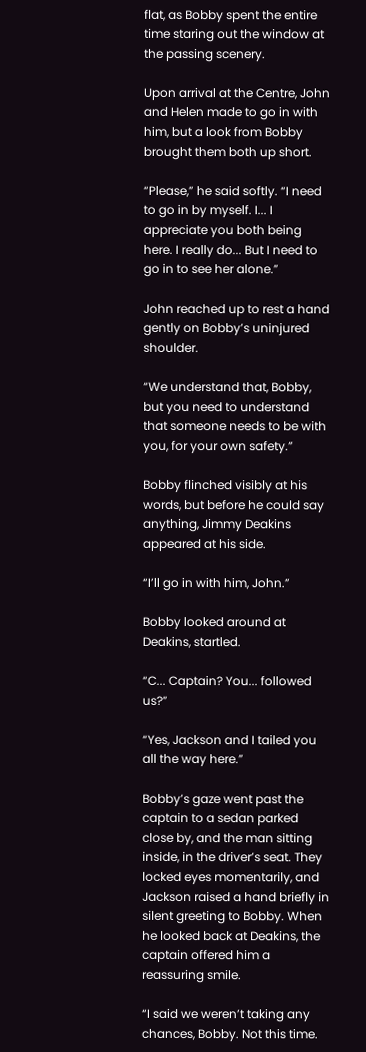flat, as Bobby spent the entire time staring out the window at the passing scenery.

Upon arrival at the Centre, John and Helen made to go in with him, but a look from Bobby brought them both up short.

“Please,” he said softly. “I need to go in by myself. I... I appreciate you both being here. I really do... But I need to go in to see her alone.”

John reached up to rest a hand gently on Bobby’s uninjured shoulder.

“We understand that, Bobby, but you need to understand that someone needs to be with you, for your own safety.”

Bobby flinched visibly at his words, but before he could say anything, Jimmy Deakins appeared at his side.

“I’ll go in with him, John.”

Bobby looked around at Deakins, startled.

“C... Captain? You... followed us?”

“Yes, Jackson and I tailed you all the way here.”

Bobby’s gaze went past the captain to a sedan parked close by, and the man sitting inside, in the driver’s seat. They locked eyes momentarily, and Jackson raised a hand briefly in silent greeting to Bobby. When he looked back at Deakins, the captain offered him a reassuring smile.

“I said we weren’t taking any chances, Bobby. Not this time.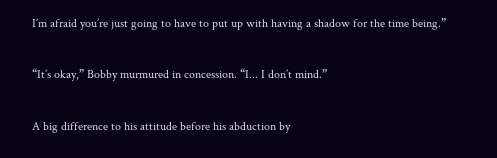I’m afraid you’re just going to have to put up with having a shadow for the time being.”

“It’s okay,” Bobby murmured in concession. “I... I don’t mind.”

A big difference to his attitude before his abduction by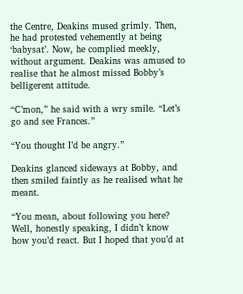the Centre, Deakins mused grimly. Then, he had protested vehemently at being ‘babysat’. Now, he complied meekly, without argument. Deakins was amused to realise that he almost missed Bobby’s belligerent attitude.

“C’mon,” he said with a wry smile. “Let’s go and see Frances.”

“You thought I’d be angry.”

Deakins glanced sideways at Bobby, and then smiled faintly as he realised what he meant.

“You mean, about following you here? Well, honestly speaking, I didn’t know how you’d react. But I hoped that you’d at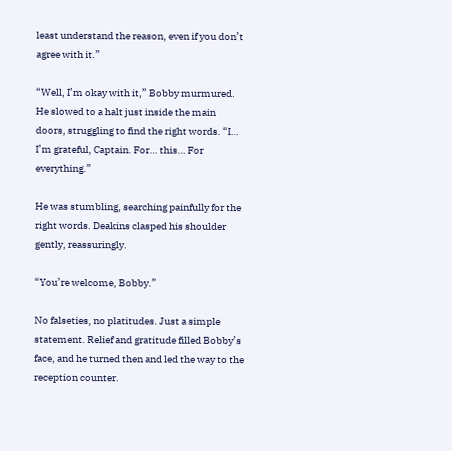least understand the reason, even if you don’t agree with it.”

“Well, I’m okay with it,” Bobby murmured. He slowed to a halt just inside the main doors, struggling to find the right words. “I… I’m grateful, Captain. For… this… For everything.”

He was stumbling, searching painfully for the right words. Deakins clasped his shoulder gently, reassuringly.

“You’re welcome, Bobby.”

No falseties, no platitudes. Just a simple statement. Relief and gratitude filled Bobby’s face, and he turned then and led the way to the reception counter.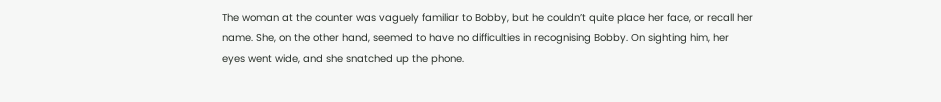The woman at the counter was vaguely familiar to Bobby, but he couldn’t quite place her face, or recall her name. She, on the other hand, seemed to have no difficulties in recognising Bobby. On sighting him, her eyes went wide, and she snatched up the phone.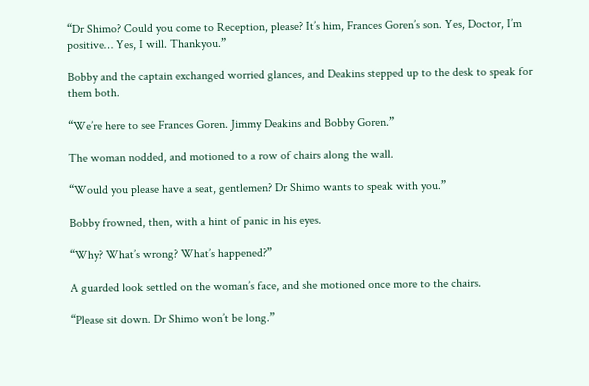“Dr Shimo? Could you come to Reception, please? It’s him, Frances Goren’s son. Yes, Doctor, I’m positive… Yes, I will. Thankyou.”

Bobby and the captain exchanged worried glances, and Deakins stepped up to the desk to speak for them both.

“We’re here to see Frances Goren. Jimmy Deakins and Bobby Goren.”

The woman nodded, and motioned to a row of chairs along the wall.

“Would you please have a seat, gentlemen? Dr Shimo wants to speak with you.”

Bobby frowned, then, with a hint of panic in his eyes.

“Why? What’s wrong? What’s happened?”

A guarded look settled on the woman’s face, and she motioned once more to the chairs.

“Please sit down. Dr Shimo won’t be long.”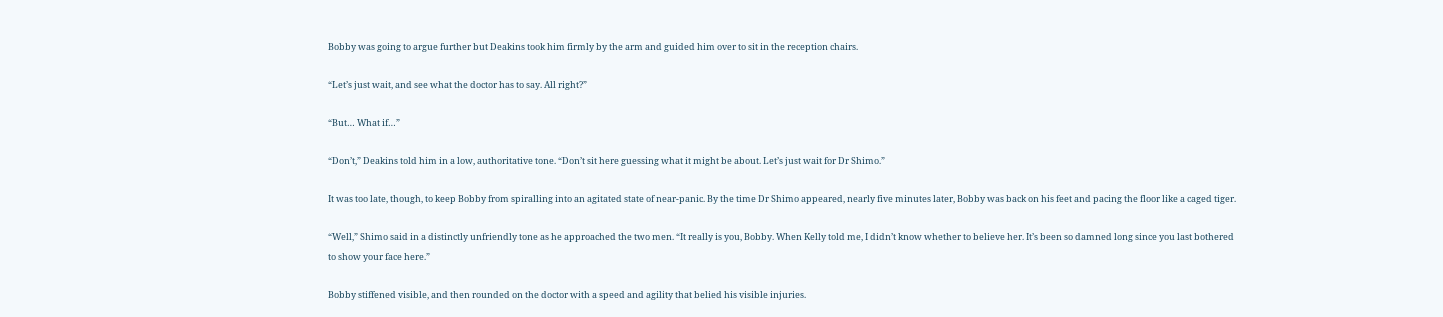Bobby was going to argue further but Deakins took him firmly by the arm and guided him over to sit in the reception chairs.

“Let’s just wait, and see what the doctor has to say. All right?”

“But… What if…”

“Don’t,” Deakins told him in a low, authoritative tone. “Don’t sit here guessing what it might be about. Let’s just wait for Dr Shimo.”

It was too late, though, to keep Bobby from spiralling into an agitated state of near-panic. By the time Dr Shimo appeared, nearly five minutes later, Bobby was back on his feet and pacing the floor like a caged tiger.

“Well,” Shimo said in a distinctly unfriendly tone as he approached the two men. “It really is you, Bobby. When Kelly told me, I didn’t know whether to believe her. It’s been so damned long since you last bothered to show your face here.”

Bobby stiffened visible, and then rounded on the doctor with a speed and agility that belied his visible injuries.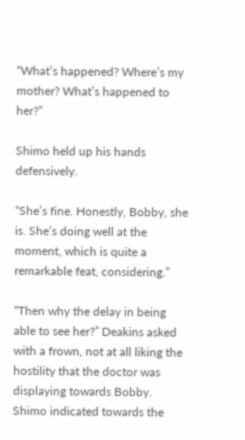“What’s happened? Where’s my mother? What’s happened to her?”

Shimo held up his hands defensively.

“She’s fine. Honestly, Bobby, she is. She’s doing well at the moment, which is quite a remarkable feat, considering.”

“Then why the delay in being able to see her?” Deakins asked with a frown, not at all liking the hostility that the doctor was displaying towards Bobby. Shimo indicated towards the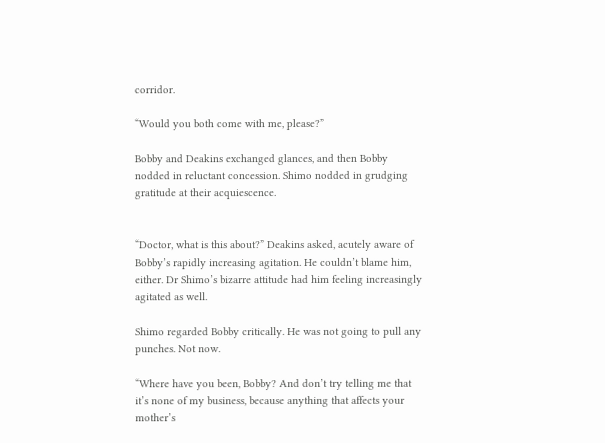corridor.

“Would you both come with me, please?”

Bobby and Deakins exchanged glances, and then Bobby nodded in reluctant concession. Shimo nodded in grudging gratitude at their acquiescence.


“Doctor, what is this about?” Deakins asked, acutely aware of Bobby’s rapidly increasing agitation. He couldn’t blame him, either. Dr Shimo’s bizarre attitude had him feeling increasingly agitated as well.

Shimo regarded Bobby critically. He was not going to pull any punches. Not now.

“Where have you been, Bobby? And don’t try telling me that it’s none of my business, because anything that affects your mother’s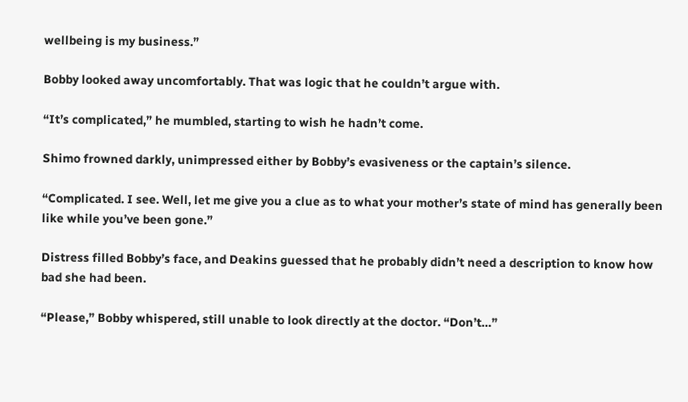wellbeing is my business.”

Bobby looked away uncomfortably. That was logic that he couldn’t argue with.

“It’s complicated,” he mumbled, starting to wish he hadn’t come.

Shimo frowned darkly, unimpressed either by Bobby’s evasiveness or the captain’s silence.

“Complicated. I see. Well, let me give you a clue as to what your mother’s state of mind has generally been like while you’ve been gone.”

Distress filled Bobby’s face, and Deakins guessed that he probably didn’t need a description to know how bad she had been.

“Please,” Bobby whispered, still unable to look directly at the doctor. “Don’t…”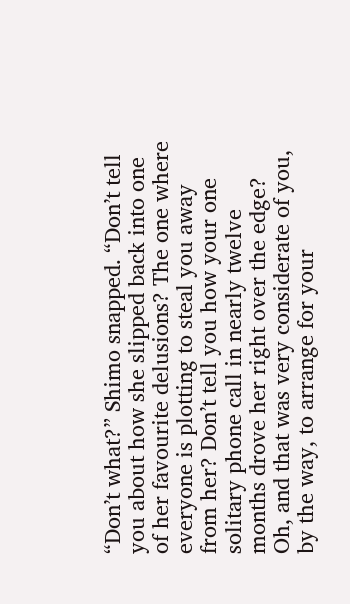“Don’t what?” Shimo snapped. “Don’t tell you about how she slipped back into one of her favourite delusions? The one where everyone is plotting to steal you away from her? Don’t tell you how your one solitary phone call in nearly twelve months drove her right over the edge? Oh, and that was very considerate of you, by the way, to arrange for your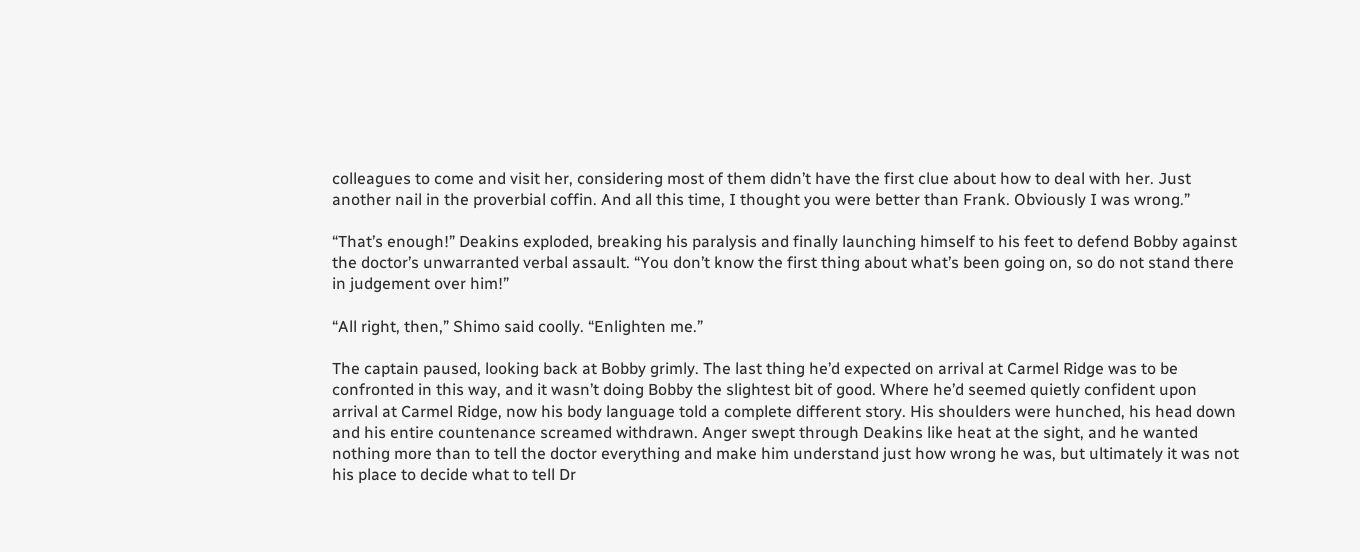colleagues to come and visit her, considering most of them didn’t have the first clue about how to deal with her. Just another nail in the proverbial coffin. And all this time, I thought you were better than Frank. Obviously I was wrong.”

“That’s enough!” Deakins exploded, breaking his paralysis and finally launching himself to his feet to defend Bobby against the doctor’s unwarranted verbal assault. “You don’t know the first thing about what’s been going on, so do not stand there in judgement over him!”

“All right, then,” Shimo said coolly. “Enlighten me.”

The captain paused, looking back at Bobby grimly. The last thing he’d expected on arrival at Carmel Ridge was to be confronted in this way, and it wasn’t doing Bobby the slightest bit of good. Where he’d seemed quietly confident upon arrival at Carmel Ridge, now his body language told a complete different story. His shoulders were hunched, his head down and his entire countenance screamed withdrawn. Anger swept through Deakins like heat at the sight, and he wanted nothing more than to tell the doctor everything and make him understand just how wrong he was, but ultimately it was not his place to decide what to tell Dr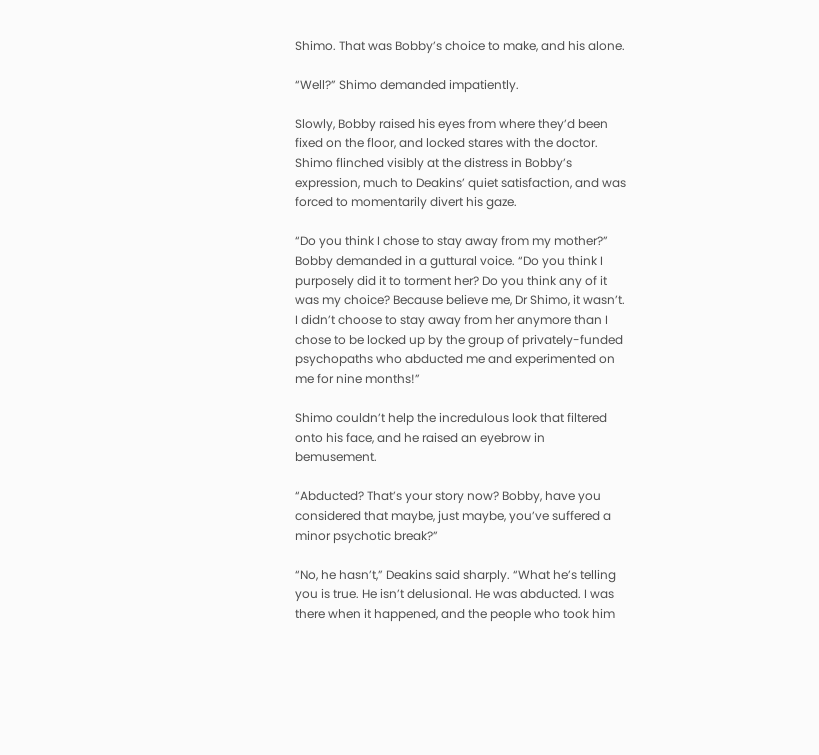Shimo. That was Bobby’s choice to make, and his alone.

“Well?” Shimo demanded impatiently.

Slowly, Bobby raised his eyes from where they’d been fixed on the floor, and locked stares with the doctor. Shimo flinched visibly at the distress in Bobby’s expression, much to Deakins’ quiet satisfaction, and was forced to momentarily divert his gaze.

“Do you think I chose to stay away from my mother?” Bobby demanded in a guttural voice. “Do you think I purposely did it to torment her? Do you think any of it was my choice? Because believe me, Dr Shimo, it wasn’t. I didn’t choose to stay away from her anymore than I chose to be locked up by the group of privately-funded psychopaths who abducted me and experimented on me for nine months!”

Shimo couldn’t help the incredulous look that filtered onto his face, and he raised an eyebrow in bemusement.

“Abducted? That’s your story now? Bobby, have you considered that maybe, just maybe, you’ve suffered a minor psychotic break?”

“No, he hasn’t,” Deakins said sharply. “What he’s telling you is true. He isn’t delusional. He was abducted. I was there when it happened, and the people who took him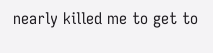nearly killed me to get to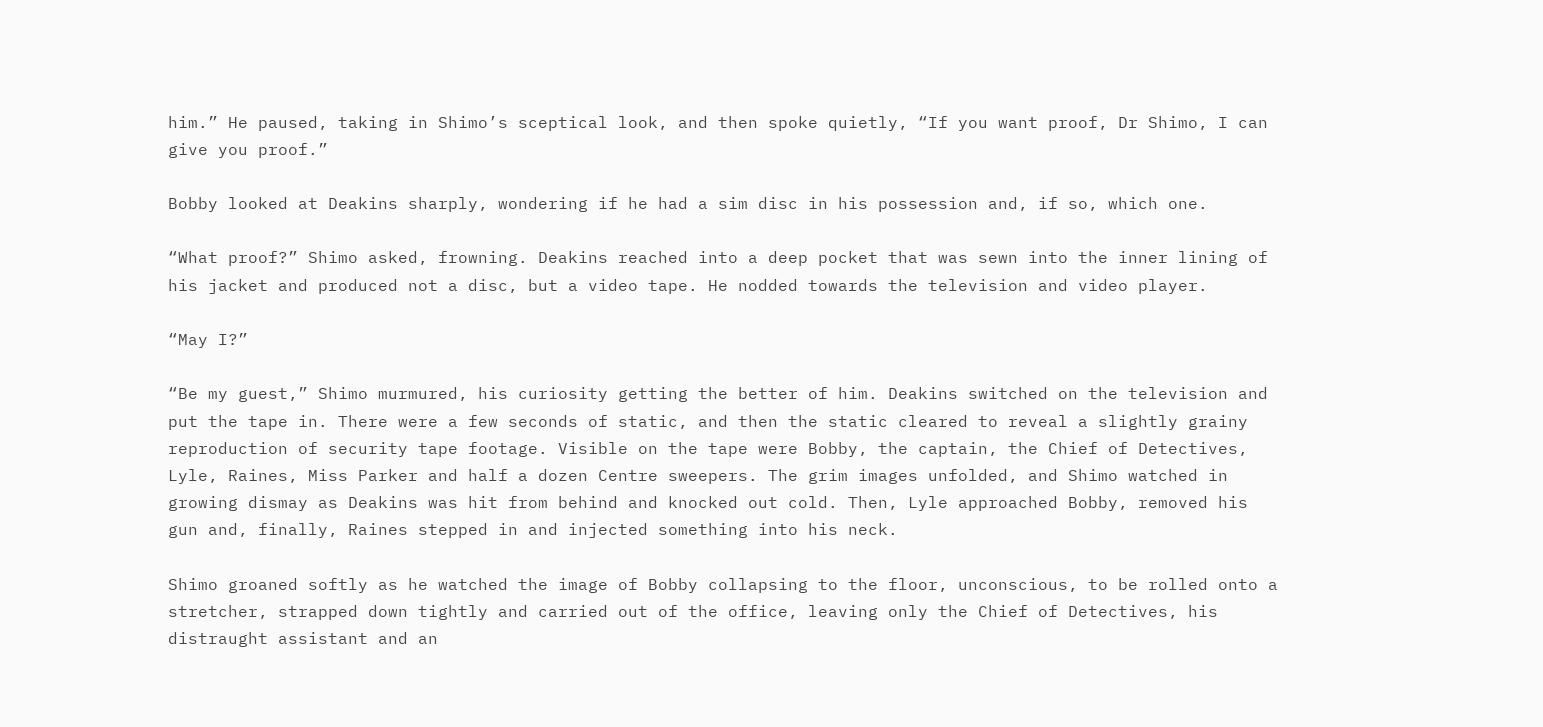him.” He paused, taking in Shimo’s sceptical look, and then spoke quietly, “If you want proof, Dr Shimo, I can give you proof.”

Bobby looked at Deakins sharply, wondering if he had a sim disc in his possession and, if so, which one.

“What proof?” Shimo asked, frowning. Deakins reached into a deep pocket that was sewn into the inner lining of his jacket and produced not a disc, but a video tape. He nodded towards the television and video player.

“May I?”

“Be my guest,” Shimo murmured, his curiosity getting the better of him. Deakins switched on the television and put the tape in. There were a few seconds of static, and then the static cleared to reveal a slightly grainy reproduction of security tape footage. Visible on the tape were Bobby, the captain, the Chief of Detectives, Lyle, Raines, Miss Parker and half a dozen Centre sweepers. The grim images unfolded, and Shimo watched in growing dismay as Deakins was hit from behind and knocked out cold. Then, Lyle approached Bobby, removed his gun and, finally, Raines stepped in and injected something into his neck.

Shimo groaned softly as he watched the image of Bobby collapsing to the floor, unconscious, to be rolled onto a stretcher, strapped down tightly and carried out of the office, leaving only the Chief of Detectives, his distraught assistant and an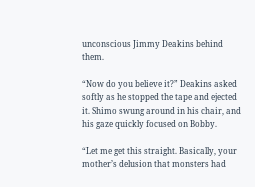unconscious Jimmy Deakins behind them.

“Now do you believe it?” Deakins asked softly as he stopped the tape and ejected it. Shimo swung around in his chair, and his gaze quickly focused on Bobby.

“Let me get this straight. Basically, your mother’s delusion that monsters had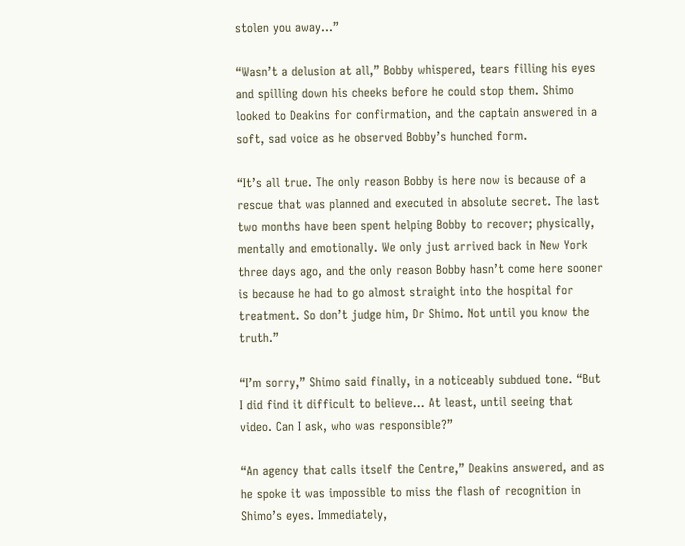stolen you away…”

“Wasn’t a delusion at all,” Bobby whispered, tears filling his eyes and spilling down his cheeks before he could stop them. Shimo looked to Deakins for confirmation, and the captain answered in a soft, sad voice as he observed Bobby’s hunched form.

“It’s all true. The only reason Bobby is here now is because of a rescue that was planned and executed in absolute secret. The last two months have been spent helping Bobby to recover; physically, mentally and emotionally. We only just arrived back in New York three days ago, and the only reason Bobby hasn’t come here sooner is because he had to go almost straight into the hospital for treatment. So don’t judge him, Dr Shimo. Not until you know the truth.”

“I’m sorry,” Shimo said finally, in a noticeably subdued tone. “But I did find it difficult to believe… At least, until seeing that video. Can I ask, who was responsible?”

“An agency that calls itself the Centre,” Deakins answered, and as he spoke it was impossible to miss the flash of recognition in Shimo’s eyes. Immediately,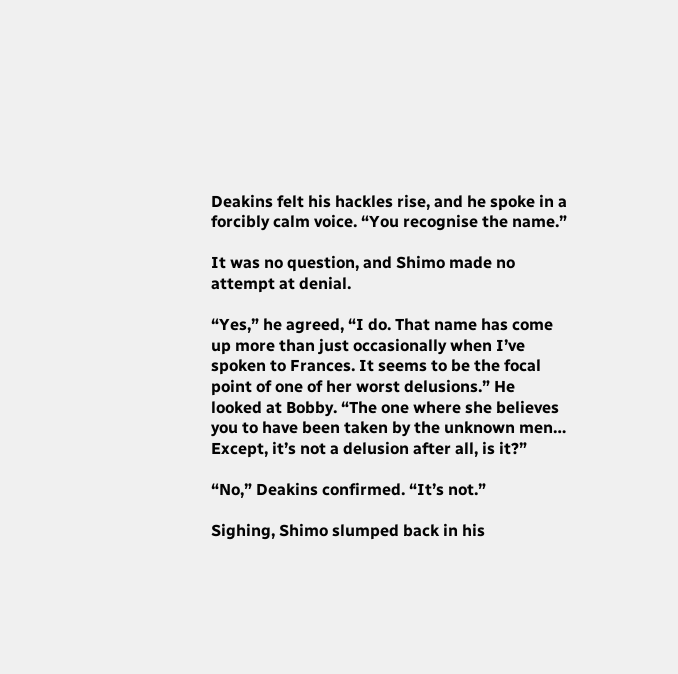Deakins felt his hackles rise, and he spoke in a forcibly calm voice. “You recognise the name.”

It was no question, and Shimo made no attempt at denial.

“Yes,” he agreed, “I do. That name has come up more than just occasionally when I’ve spoken to Frances. It seems to be the focal point of one of her worst delusions.” He looked at Bobby. “The one where she believes you to have been taken by the unknown men… Except, it’s not a delusion after all, is it?”

“No,” Deakins confirmed. “It’s not.”

Sighing, Shimo slumped back in his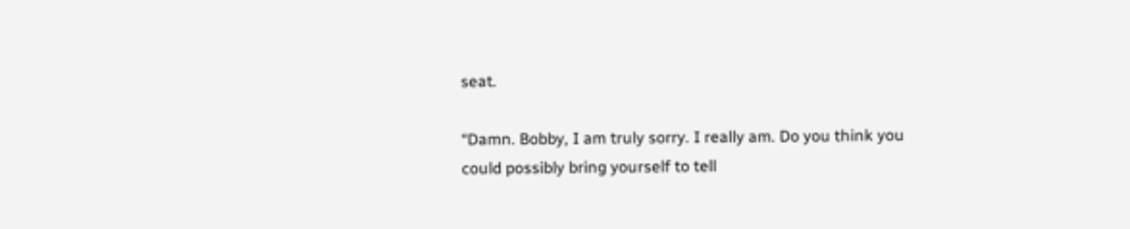seat.

“Damn. Bobby, I am truly sorry. I really am. Do you think you could possibly bring yourself to tell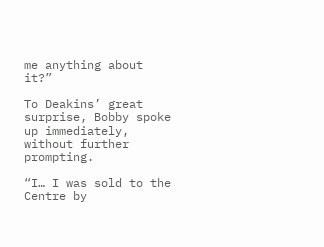me anything about it?”

To Deakins’ great surprise, Bobby spoke up immediately, without further prompting.

“I… I was sold to the Centre by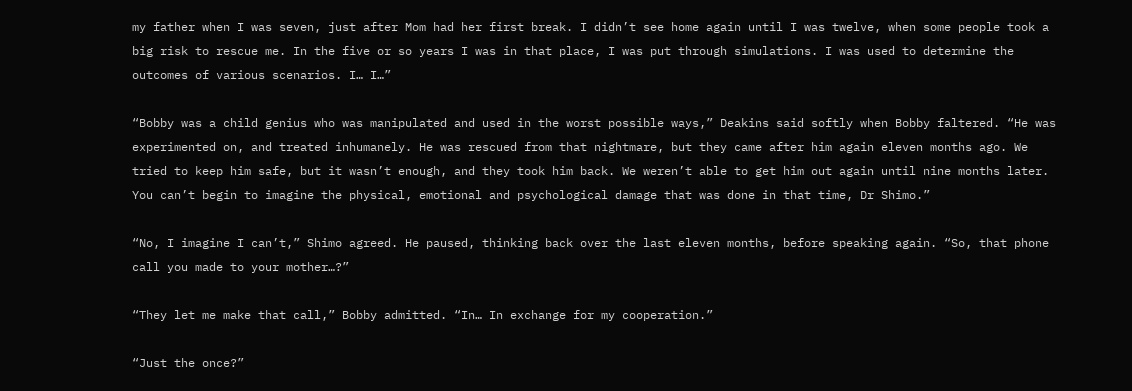my father when I was seven, just after Mom had her first break. I didn’t see home again until I was twelve, when some people took a big risk to rescue me. In the five or so years I was in that place, I was put through simulations. I was used to determine the outcomes of various scenarios. I… I…”

“Bobby was a child genius who was manipulated and used in the worst possible ways,” Deakins said softly when Bobby faltered. “He was experimented on, and treated inhumanely. He was rescued from that nightmare, but they came after him again eleven months ago. We tried to keep him safe, but it wasn’t enough, and they took him back. We weren’t able to get him out again until nine months later. You can’t begin to imagine the physical, emotional and psychological damage that was done in that time, Dr Shimo.”

“No, I imagine I can’t,” Shimo agreed. He paused, thinking back over the last eleven months, before speaking again. “So, that phone call you made to your mother…?”

“They let me make that call,” Bobby admitted. “In… In exchange for my cooperation.”

“Just the once?”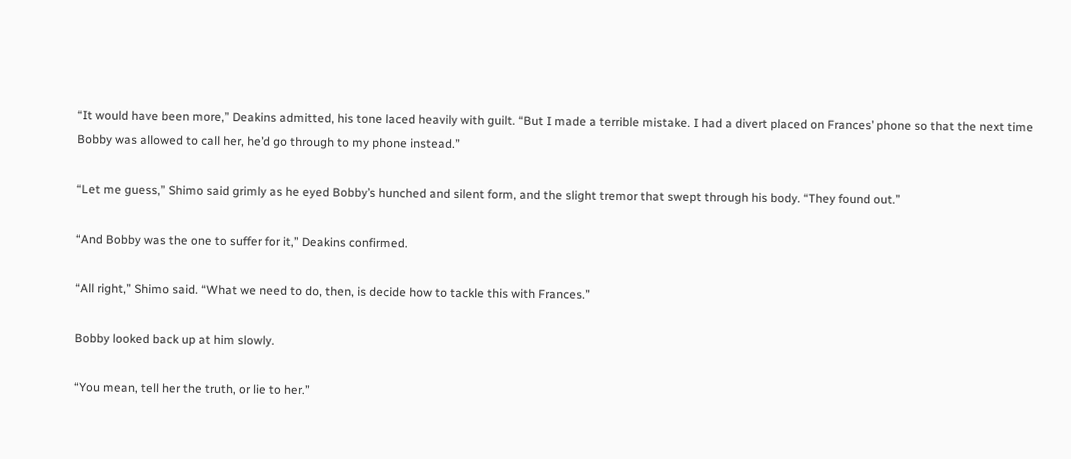“It would have been more,” Deakins admitted, his tone laced heavily with guilt. “But I made a terrible mistake. I had a divert placed on Frances’ phone so that the next time Bobby was allowed to call her, he’d go through to my phone instead.”

“Let me guess,” Shimo said grimly as he eyed Bobby’s hunched and silent form, and the slight tremor that swept through his body. “They found out.”

“And Bobby was the one to suffer for it,” Deakins confirmed.

“All right,” Shimo said. “What we need to do, then, is decide how to tackle this with Frances.”

Bobby looked back up at him slowly.

“You mean, tell her the truth, or lie to her.”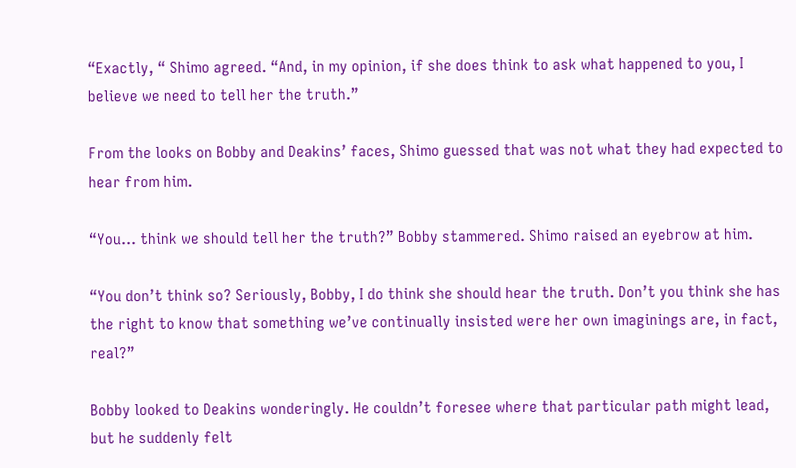“Exactly, “ Shimo agreed. “And, in my opinion, if she does think to ask what happened to you, I believe we need to tell her the truth.”

From the looks on Bobby and Deakins’ faces, Shimo guessed that was not what they had expected to hear from him.

“You… think we should tell her the truth?” Bobby stammered. Shimo raised an eyebrow at him.

“You don’t think so? Seriously, Bobby, I do think she should hear the truth. Don’t you think she has the right to know that something we’ve continually insisted were her own imaginings are, in fact, real?”

Bobby looked to Deakins wonderingly. He couldn’t foresee where that particular path might lead, but he suddenly felt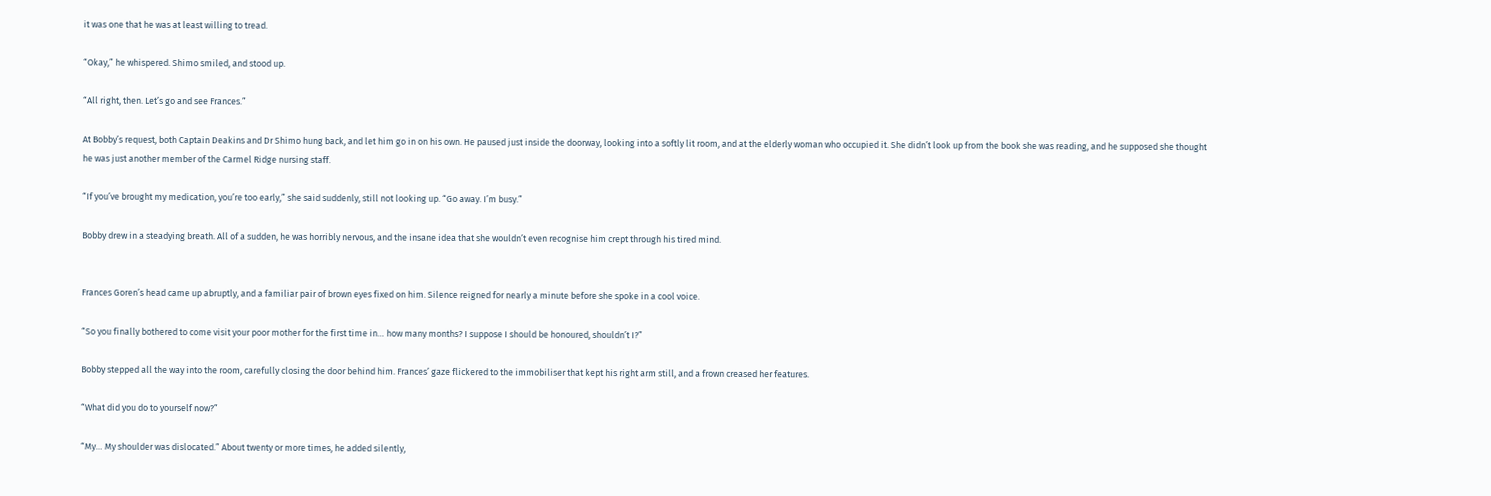it was one that he was at least willing to tread.

“Okay,” he whispered. Shimo smiled, and stood up.

“All right, then. Let’s go and see Frances.”

At Bobby’s request, both Captain Deakins and Dr Shimo hung back, and let him go in on his own. He paused just inside the doorway, looking into a softly lit room, and at the elderly woman who occupied it. She didn’t look up from the book she was reading, and he supposed she thought he was just another member of the Carmel Ridge nursing staff.

“If you’ve brought my medication, you’re too early,” she said suddenly, still not looking up. “Go away. I’m busy.”

Bobby drew in a steadying breath. All of a sudden, he was horribly nervous, and the insane idea that she wouldn’t even recognise him crept through his tired mind.


Frances Goren’s head came up abruptly, and a familiar pair of brown eyes fixed on him. Silence reigned for nearly a minute before she spoke in a cool voice.

“So you finally bothered to come visit your poor mother for the first time in… how many months? I suppose I should be honoured, shouldn’t I?”

Bobby stepped all the way into the room, carefully closing the door behind him. Frances’ gaze flickered to the immobiliser that kept his right arm still, and a frown creased her features.

“What did you do to yourself now?”

“My… My shoulder was dislocated.” About twenty or more times, he added silently,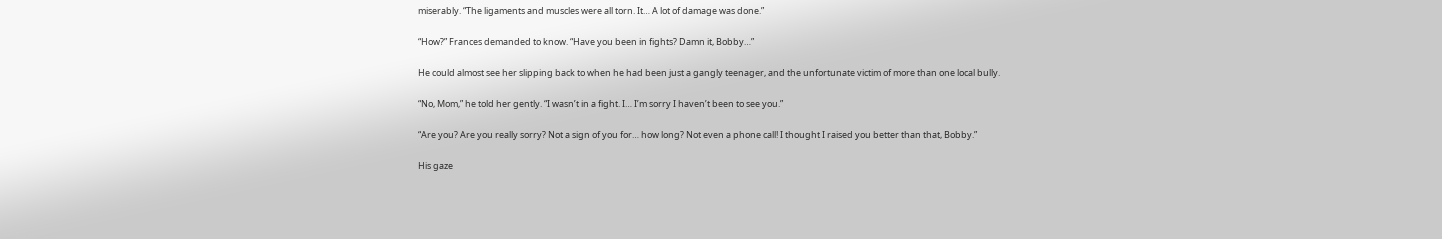miserably. “The ligaments and muscles were all torn. It… A lot of damage was done.”

“How?” Frances demanded to know. “Have you been in fights? Damn it, Bobby…”

He could almost see her slipping back to when he had been just a gangly teenager, and the unfortunate victim of more than one local bully.

“No, Mom,” he told her gently. “I wasn’t in a fight. I… I’m sorry I haven’t been to see you.”

“Are you? Are you really sorry? Not a sign of you for… how long? Not even a phone call! I thought I raised you better than that, Bobby.”

His gaze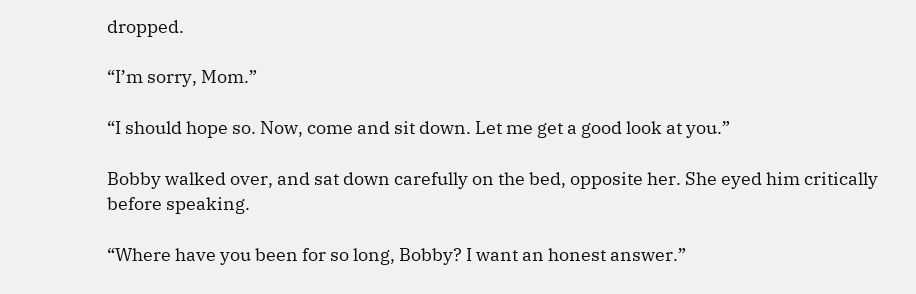dropped.

“I’m sorry, Mom.”

“I should hope so. Now, come and sit down. Let me get a good look at you.”

Bobby walked over, and sat down carefully on the bed, opposite her. She eyed him critically before speaking.

“Where have you been for so long, Bobby? I want an honest answer.”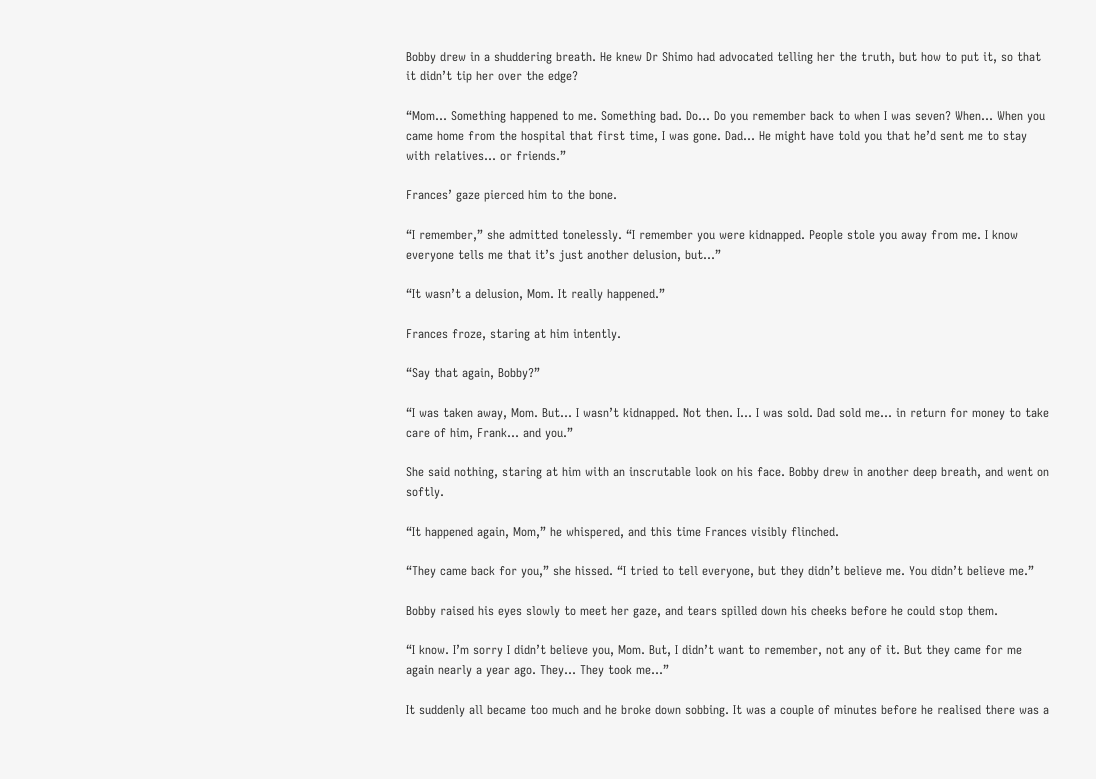Bobby drew in a shuddering breath. He knew Dr Shimo had advocated telling her the truth, but how to put it, so that it didn’t tip her over the edge?

“Mom… Something happened to me. Something bad. Do… Do you remember back to when I was seven? When… When you came home from the hospital that first time, I was gone. Dad… He might have told you that he’d sent me to stay with relatives… or friends.”

Frances’ gaze pierced him to the bone.

“I remember,” she admitted tonelessly. “I remember you were kidnapped. People stole you away from me. I know everyone tells me that it’s just another delusion, but…”

“It wasn’t a delusion, Mom. It really happened.”

Frances froze, staring at him intently.

“Say that again, Bobby?”

“I was taken away, Mom. But… I wasn’t kidnapped. Not then. I… I was sold. Dad sold me… in return for money to take care of him, Frank… and you.”

She said nothing, staring at him with an inscrutable look on his face. Bobby drew in another deep breath, and went on softly.

“It happened again, Mom,” he whispered, and this time Frances visibly flinched.

“They came back for you,” she hissed. “I tried to tell everyone, but they didn’t believe me. You didn’t believe me.”

Bobby raised his eyes slowly to meet her gaze, and tears spilled down his cheeks before he could stop them.

“I know. I’m sorry I didn’t believe you, Mom. But, I didn’t want to remember, not any of it. But they came for me again nearly a year ago. They… They took me…”

It suddenly all became too much and he broke down sobbing. It was a couple of minutes before he realised there was a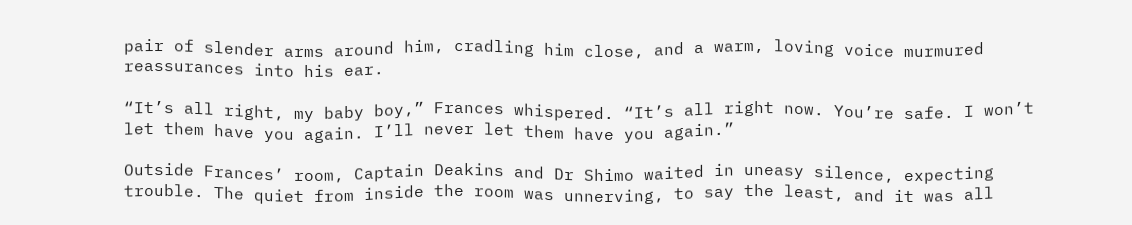pair of slender arms around him, cradling him close, and a warm, loving voice murmured reassurances into his ear.

“It’s all right, my baby boy,” Frances whispered. “It’s all right now. You’re safe. I won’t let them have you again. I’ll never let them have you again.”

Outside Frances’ room, Captain Deakins and Dr Shimo waited in uneasy silence, expecting trouble. The quiet from inside the room was unnerving, to say the least, and it was all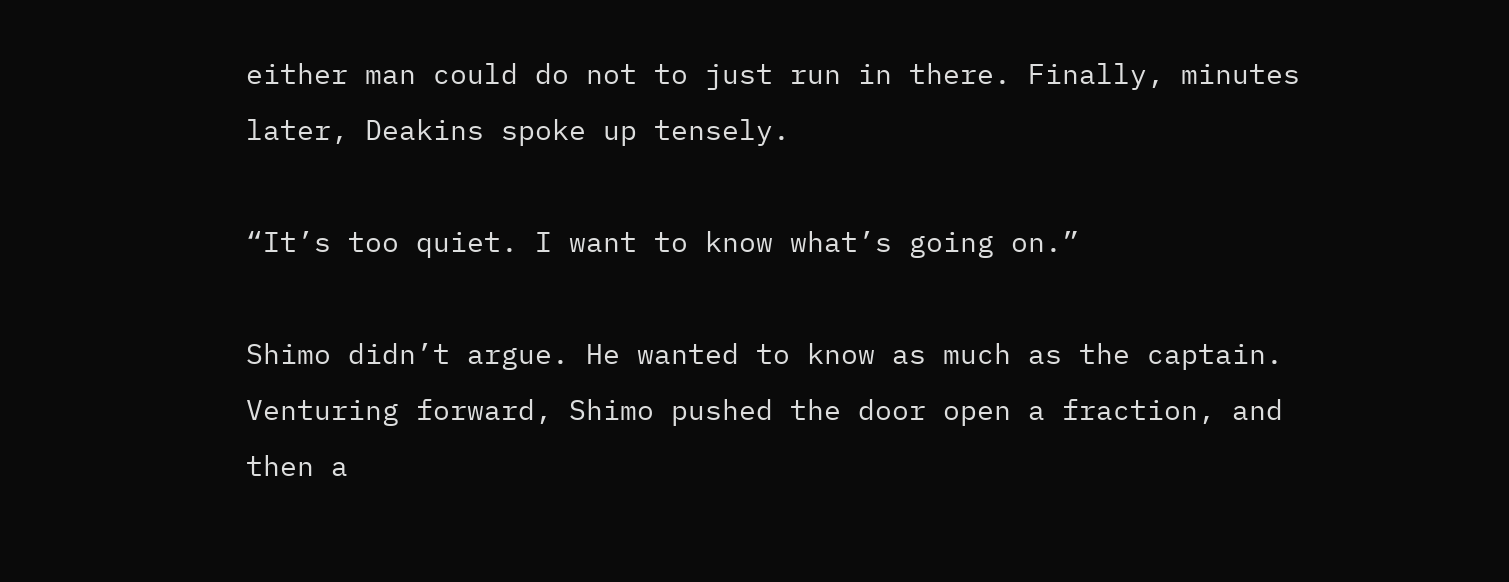either man could do not to just run in there. Finally, minutes later, Deakins spoke up tensely.

“It’s too quiet. I want to know what’s going on.”

Shimo didn’t argue. He wanted to know as much as the captain. Venturing forward, Shimo pushed the door open a fraction, and then a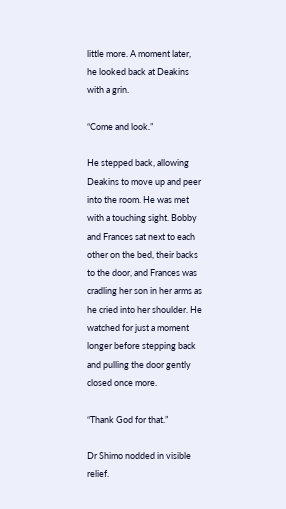little more. A moment later, he looked back at Deakins with a grin.

“Come and look.”

He stepped back, allowing Deakins to move up and peer into the room. He was met with a touching sight. Bobby and Frances sat next to each other on the bed, their backs to the door, and Frances was cradling her son in her arms as he cried into her shoulder. He watched for just a moment longer before stepping back and pulling the door gently closed once more.

“Thank God for that.”

Dr Shimo nodded in visible relief.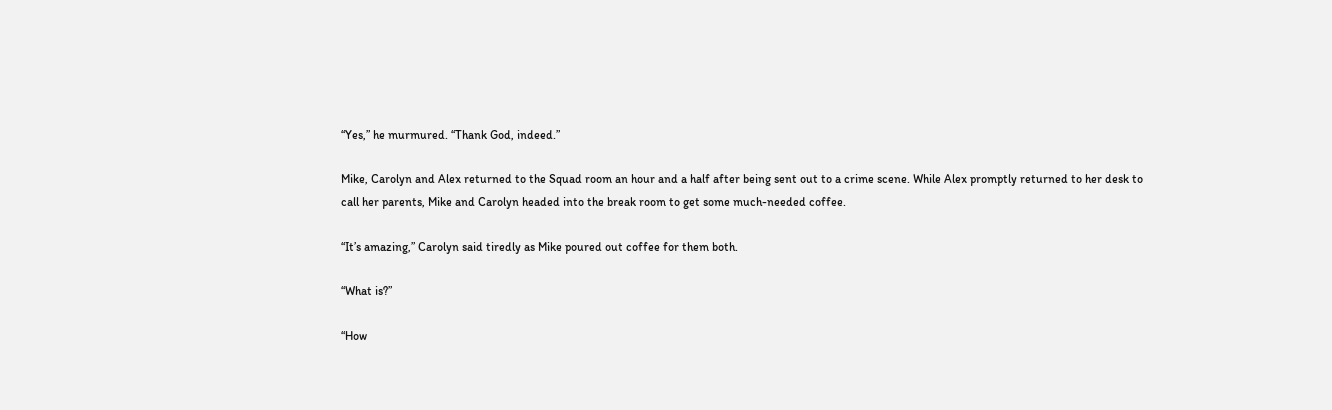“Yes,” he murmured. “Thank God, indeed.”

Mike, Carolyn and Alex returned to the Squad room an hour and a half after being sent out to a crime scene. While Alex promptly returned to her desk to call her parents, Mike and Carolyn headed into the break room to get some much-needed coffee.

“It’s amazing,” Carolyn said tiredly as Mike poured out coffee for them both.

“What is?”

“How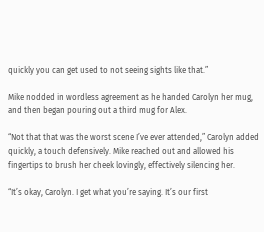quickly you can get used to not seeing sights like that.”

Mike nodded in wordless agreement as he handed Carolyn her mug, and then began pouring out a third mug for Alex.

“Not that that was the worst scene I’ve ever attended,” Carolyn added quickly, a touch defensively. Mike reached out and allowed his fingertips to brush her cheek lovingly, effectively silencing her.

“It’s okay, Carolyn. I get what you’re saying. It’s our first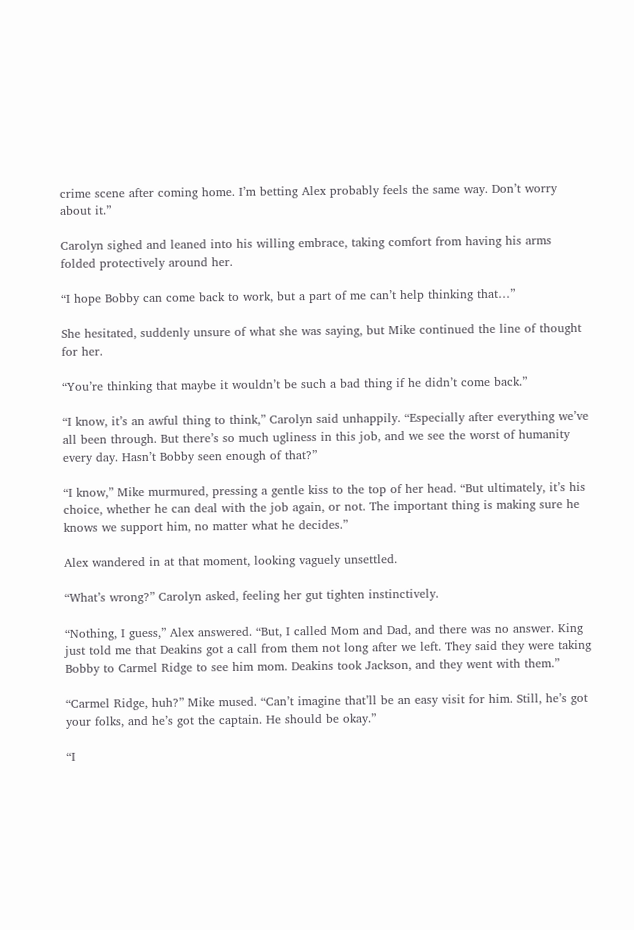crime scene after coming home. I’m betting Alex probably feels the same way. Don’t worry about it.”

Carolyn sighed and leaned into his willing embrace, taking comfort from having his arms folded protectively around her.

“I hope Bobby can come back to work, but a part of me can’t help thinking that…”

She hesitated, suddenly unsure of what she was saying, but Mike continued the line of thought for her.

“You’re thinking that maybe it wouldn’t be such a bad thing if he didn’t come back.”

“I know, it’s an awful thing to think,” Carolyn said unhappily. “Especially after everything we’ve all been through. But there’s so much ugliness in this job, and we see the worst of humanity every day. Hasn’t Bobby seen enough of that?”

“I know,” Mike murmured, pressing a gentle kiss to the top of her head. “But ultimately, it’s his choice, whether he can deal with the job again, or not. The important thing is making sure he knows we support him, no matter what he decides.”

Alex wandered in at that moment, looking vaguely unsettled.

“What’s wrong?” Carolyn asked, feeling her gut tighten instinctively.

“Nothing, I guess,” Alex answered. “But, I called Mom and Dad, and there was no answer. King just told me that Deakins got a call from them not long after we left. They said they were taking Bobby to Carmel Ridge to see him mom. Deakins took Jackson, and they went with them.”

“Carmel Ridge, huh?” Mike mused. “Can’t imagine that’ll be an easy visit for him. Still, he’s got your folks, and he’s got the captain. He should be okay.”

“I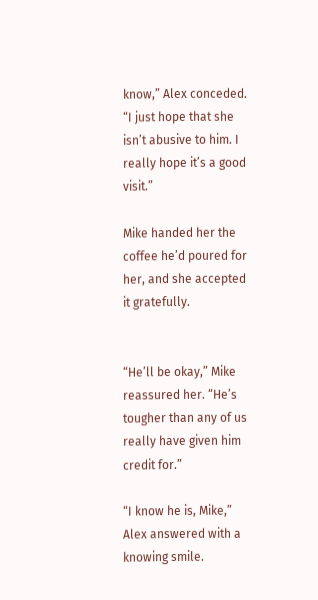know,” Alex conceded. “I just hope that she isn’t abusive to him. I really hope it’s a good visit.”

Mike handed her the coffee he’d poured for her, and she accepted it gratefully.


“He’ll be okay,” Mike reassured her. “He’s tougher than any of us really have given him credit for.”

“I know he is, Mike,” Alex answered with a knowing smile.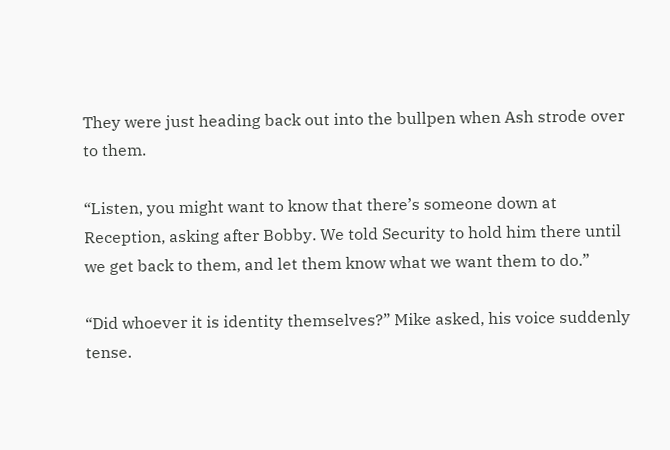They were just heading back out into the bullpen when Ash strode over to them.

“Listen, you might want to know that there’s someone down at Reception, asking after Bobby. We told Security to hold him there until we get back to them, and let them know what we want them to do.”

“Did whoever it is identity themselves?” Mike asked, his voice suddenly tense.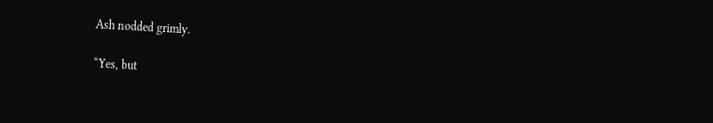Ash nodded grimly.

“Yes, but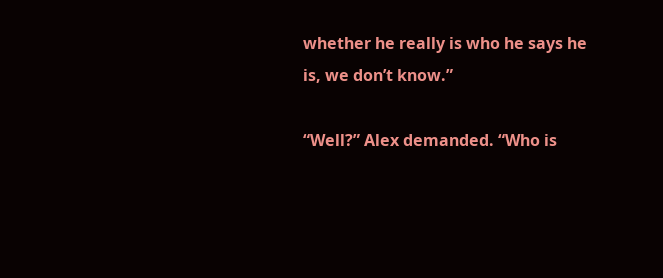whether he really is who he says he is, we don’t know.”

“Well?” Alex demanded. “Who is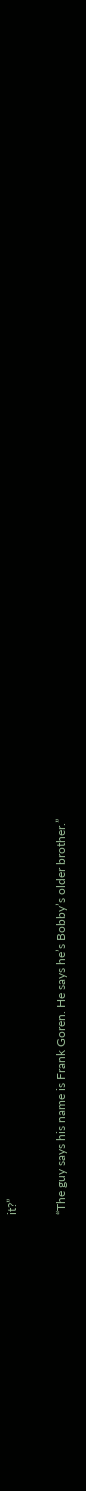it?”

“The guy says his name is Frank Goren. He says he’s Bobby’s older brother.”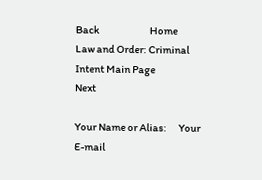Back                         Home                              Law and Order: Criminal Intent Main Page                              Next

Your Name or Alias:      Your E-mail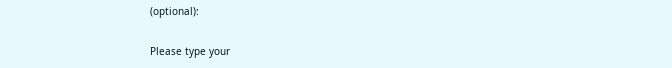(optional):

Please type your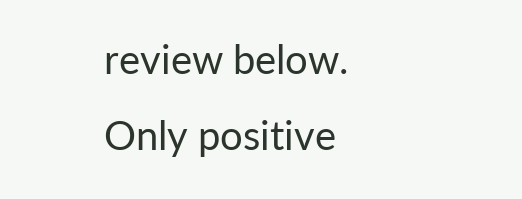review below. Only positive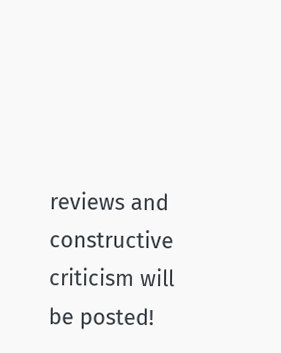reviews and constructive criticism will be posted!